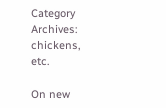Category Archives: chickens, etc.

On new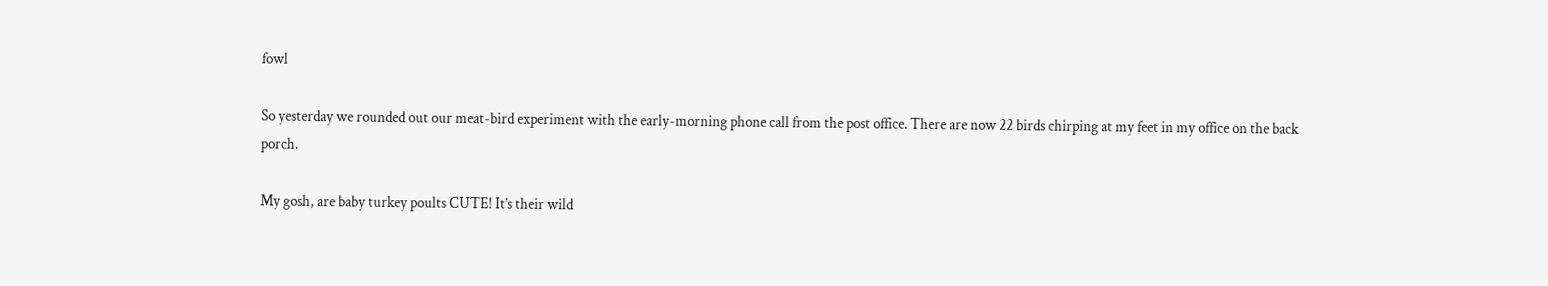fowl

So yesterday we rounded out our meat-bird experiment with the early-morning phone call from the post office. There are now 22 birds chirping at my feet in my office on the back porch.

My gosh, are baby turkey poults CUTE! It’s their wild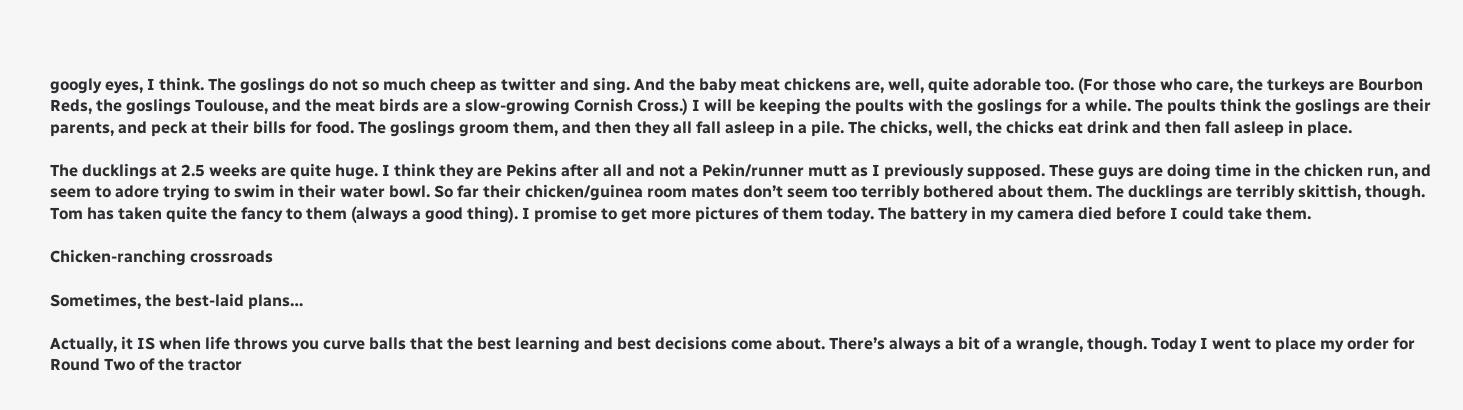googly eyes, I think. The goslings do not so much cheep as twitter and sing. And the baby meat chickens are, well, quite adorable too. (For those who care, the turkeys are Bourbon Reds, the goslings Toulouse, and the meat birds are a slow-growing Cornish Cross.) I will be keeping the poults with the goslings for a while. The poults think the goslings are their parents, and peck at their bills for food. The goslings groom them, and then they all fall asleep in a pile. The chicks, well, the chicks eat drink and then fall asleep in place.

The ducklings at 2.5 weeks are quite huge. I think they are Pekins after all and not a Pekin/runner mutt as I previously supposed. These guys are doing time in the chicken run, and seem to adore trying to swim in their water bowl. So far their chicken/guinea room mates don’t seem too terribly bothered about them. The ducklings are terribly skittish, though. Tom has taken quite the fancy to them (always a good thing). I promise to get more pictures of them today. The battery in my camera died before I could take them.

Chicken-ranching crossroads

Sometimes, the best-laid plans…

Actually, it IS when life throws you curve balls that the best learning and best decisions come about. There’s always a bit of a wrangle, though. Today I went to place my order for Round Two of the tractor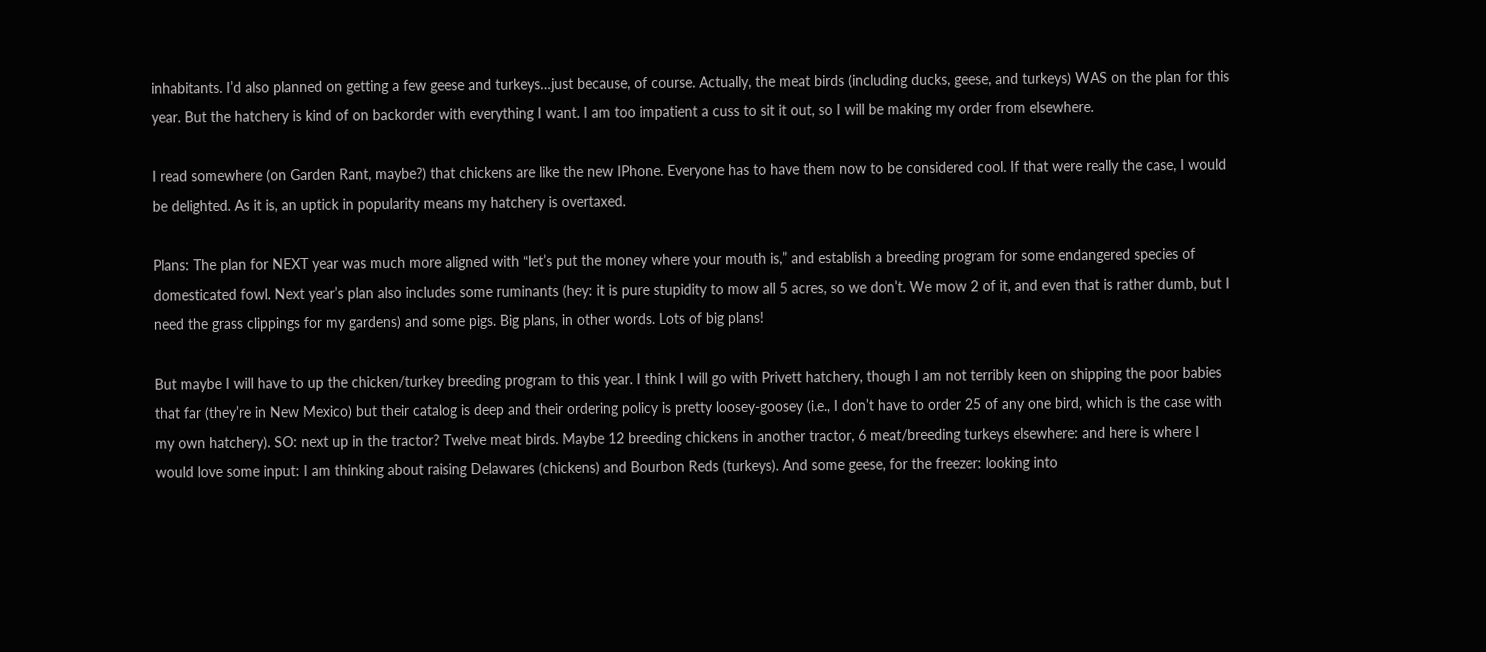inhabitants. I’d also planned on getting a few geese and turkeys…just because, of course. Actually, the meat birds (including ducks, geese, and turkeys) WAS on the plan for this year. But the hatchery is kind of on backorder with everything I want. I am too impatient a cuss to sit it out, so I will be making my order from elsewhere.

I read somewhere (on Garden Rant, maybe?) that chickens are like the new IPhone. Everyone has to have them now to be considered cool. If that were really the case, I would be delighted. As it is, an uptick in popularity means my hatchery is overtaxed.

Plans: The plan for NEXT year was much more aligned with “let’s put the money where your mouth is,” and establish a breeding program for some endangered species of domesticated fowl. Next year’s plan also includes some ruminants (hey: it is pure stupidity to mow all 5 acres, so we don’t. We mow 2 of it, and even that is rather dumb, but I need the grass clippings for my gardens) and some pigs. Big plans, in other words. Lots of big plans!

But maybe I will have to up the chicken/turkey breeding program to this year. I think I will go with Privett hatchery, though I am not terribly keen on shipping the poor babies that far (they’re in New Mexico) but their catalog is deep and their ordering policy is pretty loosey-goosey (i.e., I don’t have to order 25 of any one bird, which is the case with my own hatchery). SO: next up in the tractor? Twelve meat birds. Maybe 12 breeding chickens in another tractor, 6 meat/breeding turkeys elsewhere: and here is where I would love some input: I am thinking about raising Delawares (chickens) and Bourbon Reds (turkeys). And some geese, for the freezer: looking into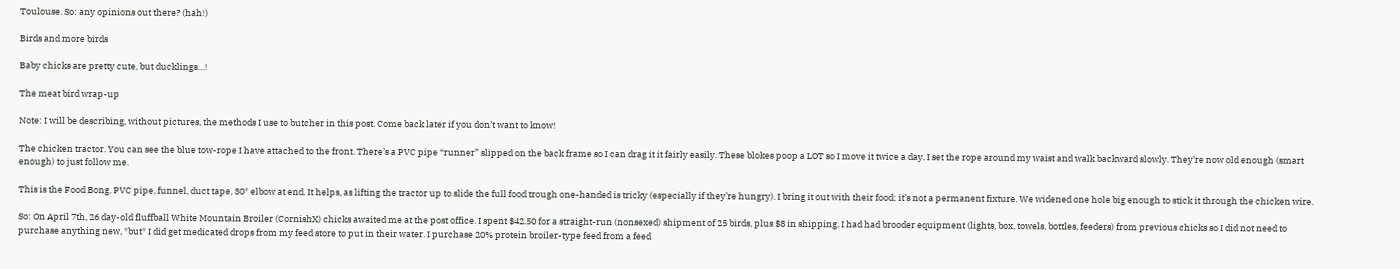Toulouse. So: any opinions out there? (hah!)

Birds and more birds

Baby chicks are pretty cute, but ducklings…!

The meat bird wrap-up

Note: I will be describing, without pictures, the methods I use to butcher in this post. Come back later if you don’t want to know!

The chicken tractor. You can see the blue tow-rope I have attached to the front. There’s a PVC pipe “runner” slipped on the back frame so I can drag it it fairly easily. These blokes poop a LOT so I move it twice a day. I set the rope around my waist and walk backward slowly. They’re now old enough (smart enough) to just follow me.

This is the Food Bong. PVC pipe, funnel, duct tape, 30* elbow at end. It helps, as lifting the tractor up to slide the full food trough one-handed is tricky (especially if they’re hungry). I bring it out with their food; it’s not a permanent fixture. We widened one hole big enough to stick it through the chicken wire.

So: On April 7th, 26 day-old fluffball White Mountain Broiler (CornishX) chicks awaited me at the post office. I spent $42.50 for a straight-run (nonsexed) shipment of 25 birds, plus $8 in shipping. I had had brooder equipment (lights, box, towels, bottles, feeders) from previous chicks so I did not need to purchase anything new, *but* I did get medicated drops from my feed store to put in their water. I purchase 20% protein broiler-type feed from a feed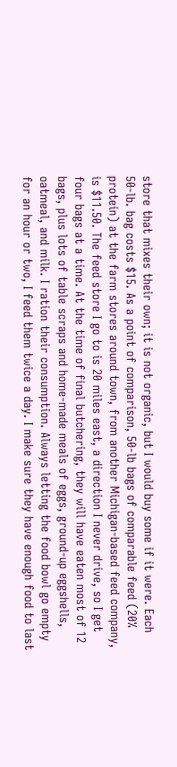store that mixes their own; it is not organic, but I would buy some if it were. Each 50-lb. bag costs $15. As a point of comparison, 50-lb bags of comparable feed (20% protein) at the farm stores around town, from another Michigan-based feed company, is $11.50. The feed store I go to is 20 miles east, a direction I never drive, so I get four bags at a time. At the time of final butchering, they will have eaten most of 12 bags, plus lots of table scraps and home-made meals of eggs, ground-up eggshells, oatmeal, and milk. I ration their consumption. Always letting the food bowl go empty for an hour or two, I feed them twice a day. I make sure they have enough food to last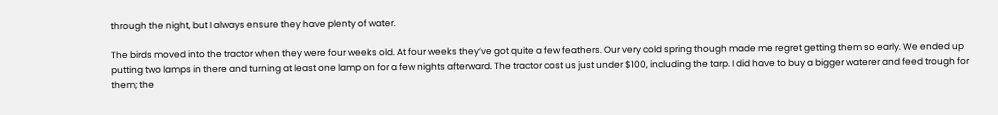through the night, but I always ensure they have plenty of water.

The birds moved into the tractor when they were four weeks old. At four weeks they’ve got quite a few feathers. Our very cold spring though made me regret getting them so early. We ended up putting two lamps in there and turning at least one lamp on for a few nights afterward. The tractor cost us just under $100, including the tarp. I did have to buy a bigger waterer and feed trough for them; the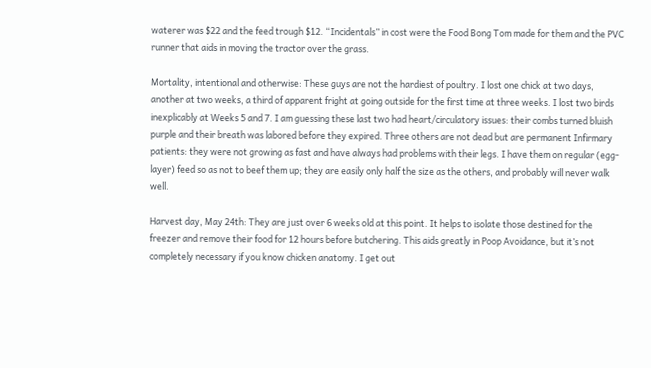waterer was $22 and the feed trough $12. “Incidentals” in cost were the Food Bong Tom made for them and the PVC runner that aids in moving the tractor over the grass.

Mortality, intentional and otherwise: These guys are not the hardiest of poultry. I lost one chick at two days, another at two weeks, a third of apparent fright at going outside for the first time at three weeks. I lost two birds inexplicably at Weeks 5 and 7. I am guessing these last two had heart/circulatory issues: their combs turned bluish purple and their breath was labored before they expired. Three others are not dead but are permanent Infirmary patients: they were not growing as fast and have always had problems with their legs. I have them on regular (egg-layer) feed so as not to beef them up; they are easily only half the size as the others, and probably will never walk well.

Harvest day, May 24th: They are just over 6 weeks old at this point. It helps to isolate those destined for the freezer and remove their food for 12 hours before butchering. This aids greatly in Poop Avoidance, but it’s not completely necessary if you know chicken anatomy. I get out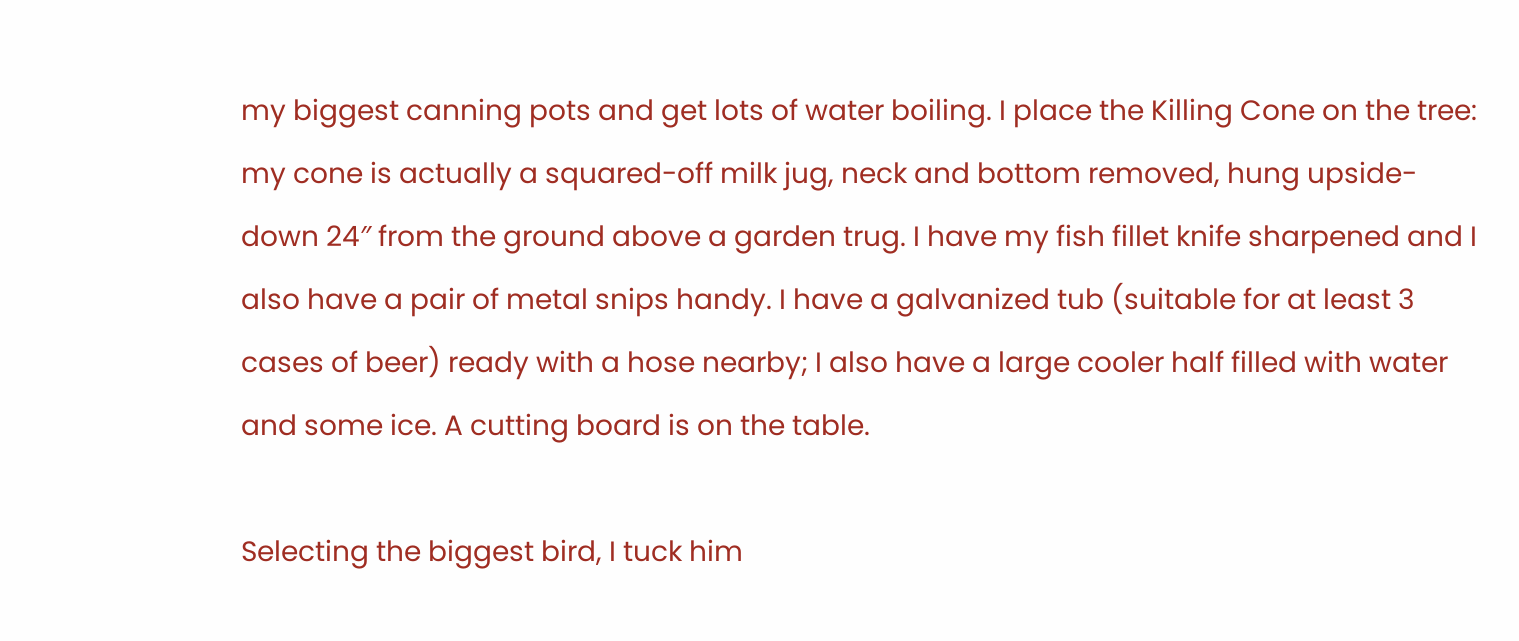my biggest canning pots and get lots of water boiling. I place the Killing Cone on the tree: my cone is actually a squared-off milk jug, neck and bottom removed, hung upside-down 24″ from the ground above a garden trug. I have my fish fillet knife sharpened and I also have a pair of metal snips handy. I have a galvanized tub (suitable for at least 3 cases of beer) ready with a hose nearby; I also have a large cooler half filled with water and some ice. A cutting board is on the table.

Selecting the biggest bird, I tuck him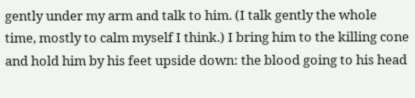gently under my arm and talk to him. (I talk gently the whole time, mostly to calm myself I think.) I bring him to the killing cone and hold him by his feet upside down: the blood going to his head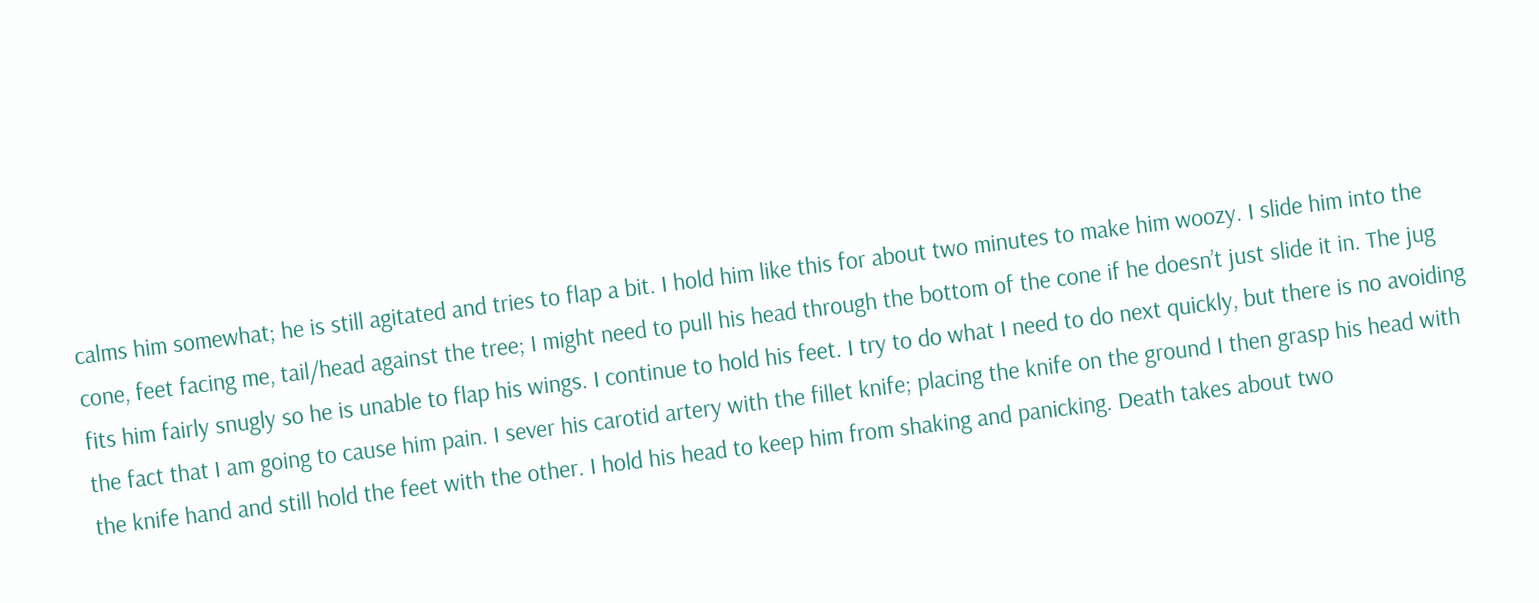calms him somewhat; he is still agitated and tries to flap a bit. I hold him like this for about two minutes to make him woozy. I slide him into the cone, feet facing me, tail/head against the tree; I might need to pull his head through the bottom of the cone if he doesn’t just slide it in. The jug fits him fairly snugly so he is unable to flap his wings. I continue to hold his feet. I try to do what I need to do next quickly, but there is no avoiding the fact that I am going to cause him pain. I sever his carotid artery with the fillet knife; placing the knife on the ground I then grasp his head with the knife hand and still hold the feet with the other. I hold his head to keep him from shaking and panicking. Death takes about two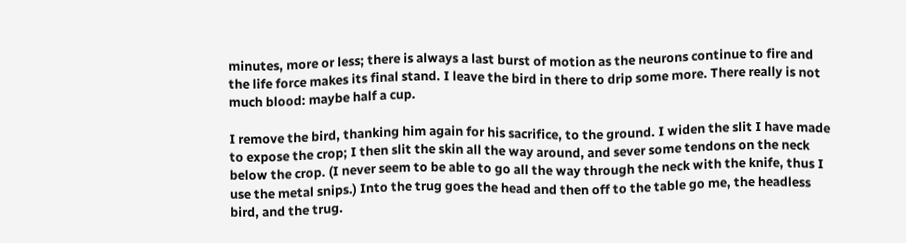minutes, more or less; there is always a last burst of motion as the neurons continue to fire and the life force makes its final stand. I leave the bird in there to drip some more. There really is not much blood: maybe half a cup.

I remove the bird, thanking him again for his sacrifice, to the ground. I widen the slit I have made to expose the crop; I then slit the skin all the way around, and sever some tendons on the neck below the crop. (I never seem to be able to go all the way through the neck with the knife, thus I use the metal snips.) Into the trug goes the head and then off to the table go me, the headless bird, and the trug.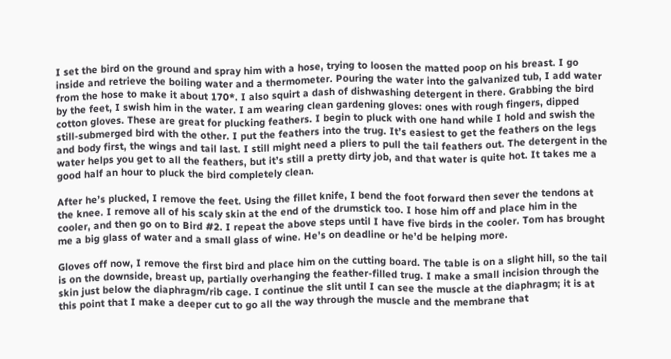I set the bird on the ground and spray him with a hose, trying to loosen the matted poop on his breast. I go inside and retrieve the boiling water and a thermometer. Pouring the water into the galvanized tub, I add water from the hose to make it about 170*. I also squirt a dash of dishwashing detergent in there. Grabbing the bird by the feet, I swish him in the water. I am wearing clean gardening gloves: ones with rough fingers, dipped cotton gloves. These are great for plucking feathers. I begin to pluck with one hand while I hold and swish the still-submerged bird with the other. I put the feathers into the trug. It’s easiest to get the feathers on the legs and body first, the wings and tail last. I still might need a pliers to pull the tail feathers out. The detergent in the water helps you get to all the feathers, but it’s still a pretty dirty job, and that water is quite hot. It takes me a good half an hour to pluck the bird completely clean.

After he’s plucked, I remove the feet. Using the fillet knife, I bend the foot forward then sever the tendons at the knee. I remove all of his scaly skin at the end of the drumstick too. I hose him off and place him in the cooler, and then go on to Bird #2. I repeat the above steps until I have five birds in the cooler. Tom has brought me a big glass of water and a small glass of wine. He’s on deadline or he’d be helping more.

Gloves off now, I remove the first bird and place him on the cutting board. The table is on a slight hill, so the tail is on the downside, breast up, partially overhanging the feather-filled trug. I make a small incision through the skin just below the diaphragm/rib cage. I continue the slit until I can see the muscle at the diaphragm; it is at this point that I make a deeper cut to go all the way through the muscle and the membrane that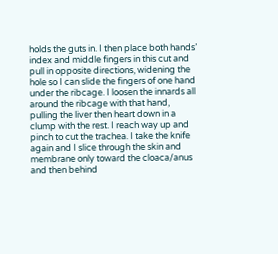holds the guts in. I then place both hands’ index and middle fingers in this cut and pull in opposite directions, widening the hole so I can slide the fingers of one hand under the ribcage. I loosen the innards all around the ribcage with that hand, pulling the liver then heart down in a clump with the rest. I reach way up and pinch to cut the trachea. I take the knife again and I slice through the skin and membrane only toward the cloaca/anus and then behind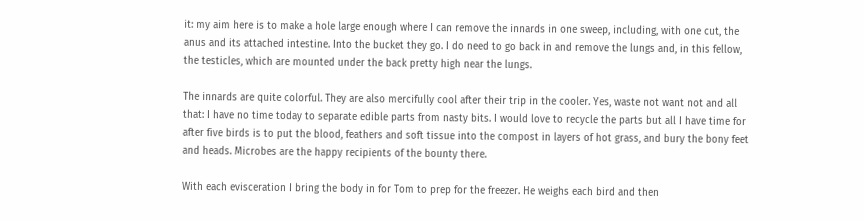it: my aim here is to make a hole large enough where I can remove the innards in one sweep, including, with one cut, the anus and its attached intestine. Into the bucket they go. I do need to go back in and remove the lungs and, in this fellow, the testicles, which are mounted under the back pretty high near the lungs.

The innards are quite colorful. They are also mercifully cool after their trip in the cooler. Yes, waste not want not and all that: I have no time today to separate edible parts from nasty bits. I would love to recycle the parts but all I have time for after five birds is to put the blood, feathers and soft tissue into the compost in layers of hot grass, and bury the bony feet and heads. Microbes are the happy recipients of the bounty there.

With each evisceration I bring the body in for Tom to prep for the freezer. He weighs each bird and then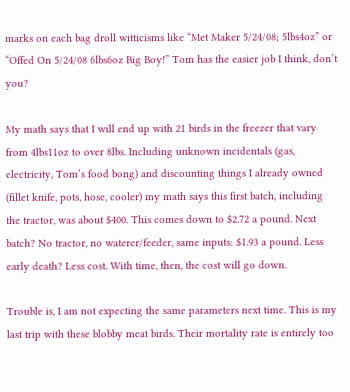marks on each bag droll witticisms like “Met Maker 5/24/08; 5lbs4oz” or “Offed On 5/24/08 6lbs6oz Big Boy!” Tom has the easier job I think, don’t you?

My math says that I will end up with 21 birds in the freezer that vary from 4lbs11oz to over 8lbs. Including unknown incidentals (gas, electricity, Tom’s food bong) and discounting things I already owned (fillet knife, pots, hose, cooler) my math says this first batch, including the tractor, was about $400. This comes down to $2.72 a pound. Next batch? No tractor, no waterer/feeder, same inputs: $1.93 a pound. Less early death? Less cost. With time, then, the cost will go down.

Trouble is, I am not expecting the same parameters next time. This is my last trip with these blobby meat birds. Their mortality rate is entirely too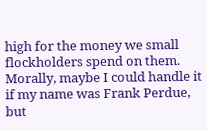high for the money we small flockholders spend on them. Morally, maybe I could handle it if my name was Frank Perdue, but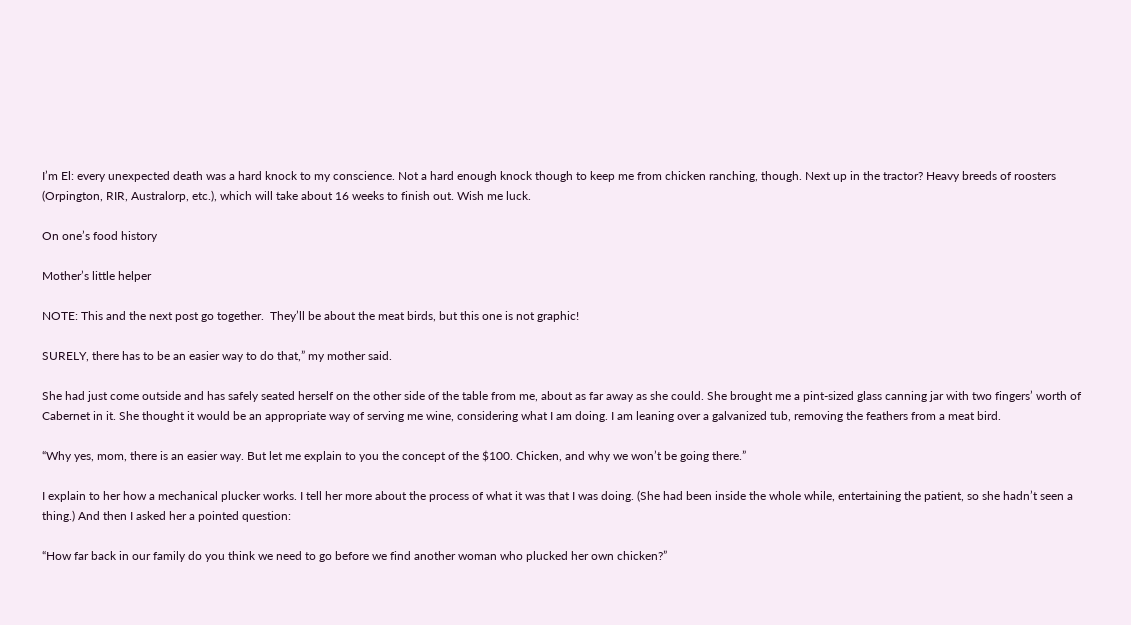I’m El: every unexpected death was a hard knock to my conscience. Not a hard enough knock though to keep me from chicken ranching, though. Next up in the tractor? Heavy breeds of roosters (Orpington, RIR, Australorp, etc.), which will take about 16 weeks to finish out. Wish me luck.

On one’s food history

Mother’s little helper

NOTE: This and the next post go together.  They’ll be about the meat birds, but this one is not graphic!

SURELY, there has to be an easier way to do that,” my mother said.

She had just come outside and has safely seated herself on the other side of the table from me, about as far away as she could. She brought me a pint-sized glass canning jar with two fingers’ worth of Cabernet in it. She thought it would be an appropriate way of serving me wine, considering what I am doing. I am leaning over a galvanized tub, removing the feathers from a meat bird.

“Why yes, mom, there is an easier way. But let me explain to you the concept of the $100. Chicken, and why we won’t be going there.”

I explain to her how a mechanical plucker works. I tell her more about the process of what it was that I was doing. (She had been inside the whole while, entertaining the patient, so she hadn’t seen a thing.) And then I asked her a pointed question:

“How far back in our family do you think we need to go before we find another woman who plucked her own chicken?”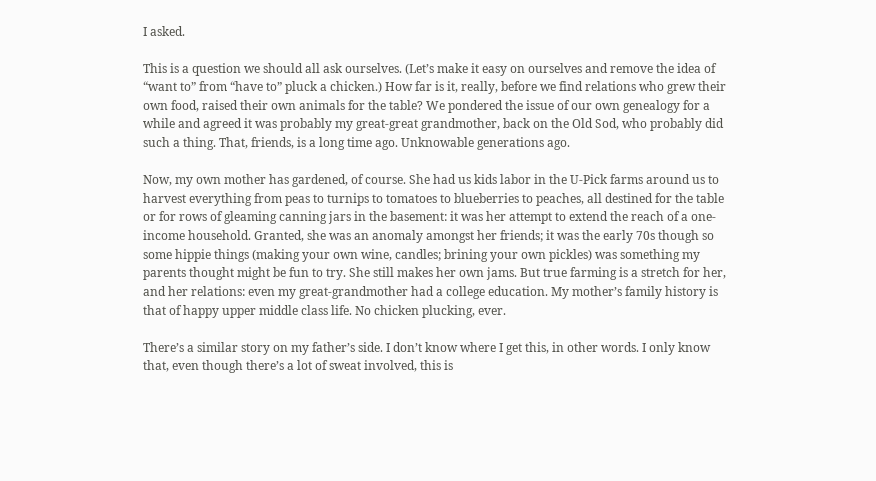I asked.

This is a question we should all ask ourselves. (Let’s make it easy on ourselves and remove the idea of “want to” from “have to” pluck a chicken.) How far is it, really, before we find relations who grew their own food, raised their own animals for the table? We pondered the issue of our own genealogy for a while and agreed it was probably my great-great grandmother, back on the Old Sod, who probably did such a thing. That, friends, is a long time ago. Unknowable generations ago.

Now, my own mother has gardened, of course. She had us kids labor in the U-Pick farms around us to harvest everything from peas to turnips to tomatoes to blueberries to peaches, all destined for the table or for rows of gleaming canning jars in the basement: it was her attempt to extend the reach of a one-income household. Granted, she was an anomaly amongst her friends; it was the early 70s though so some hippie things (making your own wine, candles; brining your own pickles) was something my parents thought might be fun to try. She still makes her own jams. But true farming is a stretch for her, and her relations: even my great-grandmother had a college education. My mother’s family history is that of happy upper middle class life. No chicken plucking, ever.

There’s a similar story on my father’s side. I don’t know where I get this, in other words. I only know that, even though there’s a lot of sweat involved, this is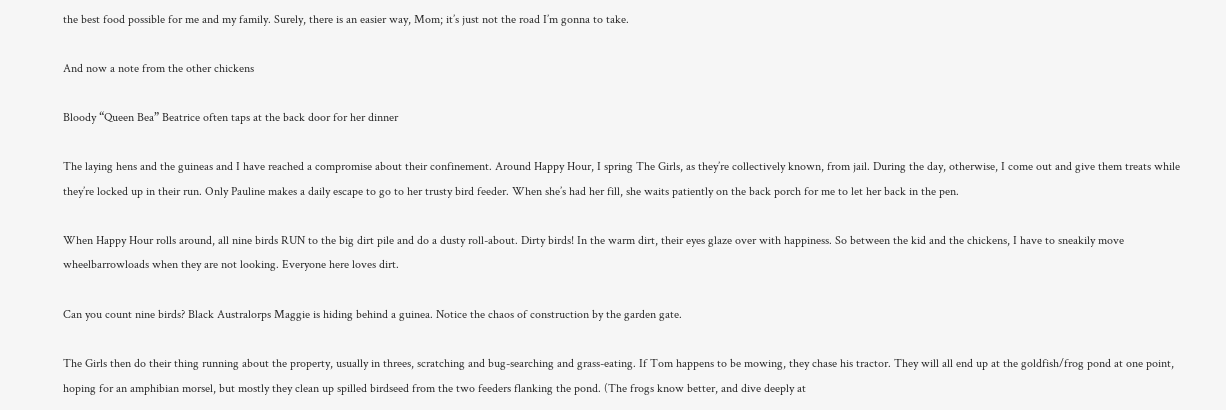the best food possible for me and my family. Surely, there is an easier way, Mom; it’s just not the road I’m gonna to take.

And now a note from the other chickens

Bloody “Queen Bea” Beatrice often taps at the back door for her dinner

The laying hens and the guineas and I have reached a compromise about their confinement. Around Happy Hour, I spring The Girls, as they’re collectively known, from jail. During the day, otherwise, I come out and give them treats while they’re locked up in their run. Only Pauline makes a daily escape to go to her trusty bird feeder. When she’s had her fill, she waits patiently on the back porch for me to let her back in the pen.

When Happy Hour rolls around, all nine birds RUN to the big dirt pile and do a dusty roll-about. Dirty birds! In the warm dirt, their eyes glaze over with happiness. So between the kid and the chickens, I have to sneakily move wheelbarrowloads when they are not looking. Everyone here loves dirt.

Can you count nine birds? Black Australorps Maggie is hiding behind a guinea. Notice the chaos of construction by the garden gate.

The Girls then do their thing running about the property, usually in threes, scratching and bug-searching and grass-eating. If Tom happens to be mowing, they chase his tractor. They will all end up at the goldfish/frog pond at one point, hoping for an amphibian morsel, but mostly they clean up spilled birdseed from the two feeders flanking the pond. (The frogs know better, and dive deeply at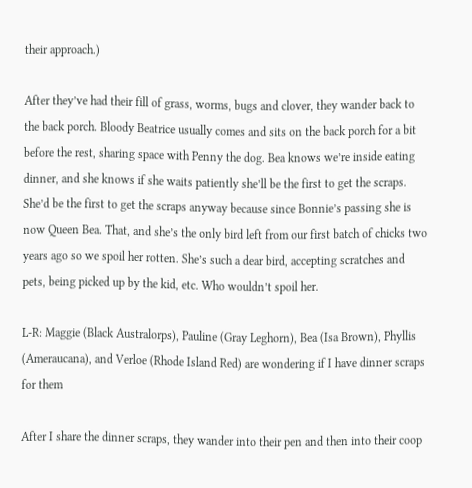their approach.)

After they’ve had their fill of grass, worms, bugs and clover, they wander back to the back porch. Bloody Beatrice usually comes and sits on the back porch for a bit before the rest, sharing space with Penny the dog. Bea knows we’re inside eating dinner, and she knows if she waits patiently she’ll be the first to get the scraps. She’d be the first to get the scraps anyway because since Bonnie’s passing she is now Queen Bea. That, and she’s the only bird left from our first batch of chicks two years ago so we spoil her rotten. She’s such a dear bird, accepting scratches and pets, being picked up by the kid, etc. Who wouldn’t spoil her.

L-R: Maggie (Black Australorps), Pauline (Gray Leghorn), Bea (Isa Brown), Phyllis (Ameraucana), and Verloe (Rhode Island Red) are wondering if I have dinner scraps for them

After I share the dinner scraps, they wander into their pen and then into their coop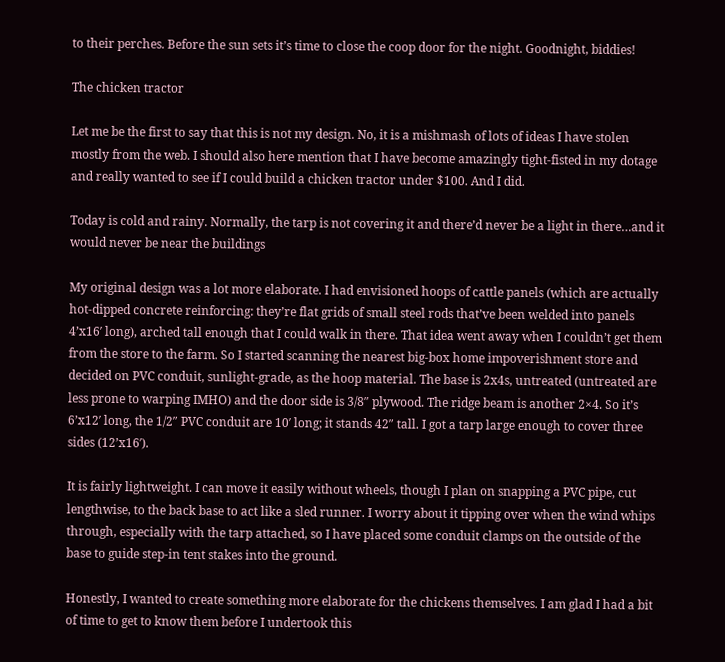to their perches. Before the sun sets it’s time to close the coop door for the night. Goodnight, biddies!

The chicken tractor

Let me be the first to say that this is not my design. No, it is a mishmash of lots of ideas I have stolen mostly from the web. I should also here mention that I have become amazingly tight-fisted in my dotage and really wanted to see if I could build a chicken tractor under $100. And I did.

Today is cold and rainy. Normally, the tarp is not covering it and there’d never be a light in there…and it would never be near the buildings

My original design was a lot more elaborate. I had envisioned hoops of cattle panels (which are actually hot-dipped concrete reinforcing: they’re flat grids of small steel rods that’ve been welded into panels 4’x16′ long), arched tall enough that I could walk in there. That idea went away when I couldn’t get them from the store to the farm. So I started scanning the nearest big-box home impoverishment store and decided on PVC conduit, sunlight-grade, as the hoop material. The base is 2x4s, untreated (untreated are less prone to warping IMHO) and the door side is 3/8″ plywood. The ridge beam is another 2×4. So it’s 6’x12′ long, the 1/2″ PVC conduit are 10′ long; it stands 42″ tall. I got a tarp large enough to cover three sides (12’x16′).

It is fairly lightweight. I can move it easily without wheels, though I plan on snapping a PVC pipe, cut lengthwise, to the back base to act like a sled runner. I worry about it tipping over when the wind whips through, especially with the tarp attached, so I have placed some conduit clamps on the outside of the base to guide step-in tent stakes into the ground.

Honestly, I wanted to create something more elaborate for the chickens themselves. I am glad I had a bit of time to get to know them before I undertook this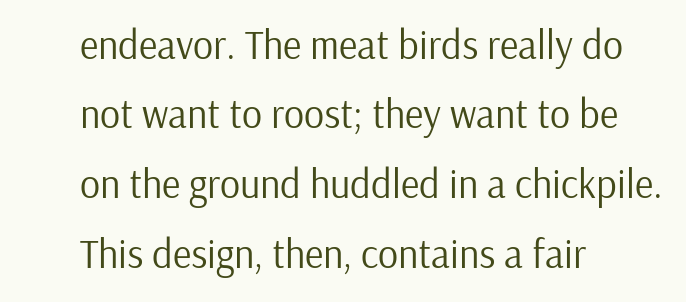endeavor. The meat birds really do not want to roost; they want to be on the ground huddled in a chickpile. This design, then, contains a fair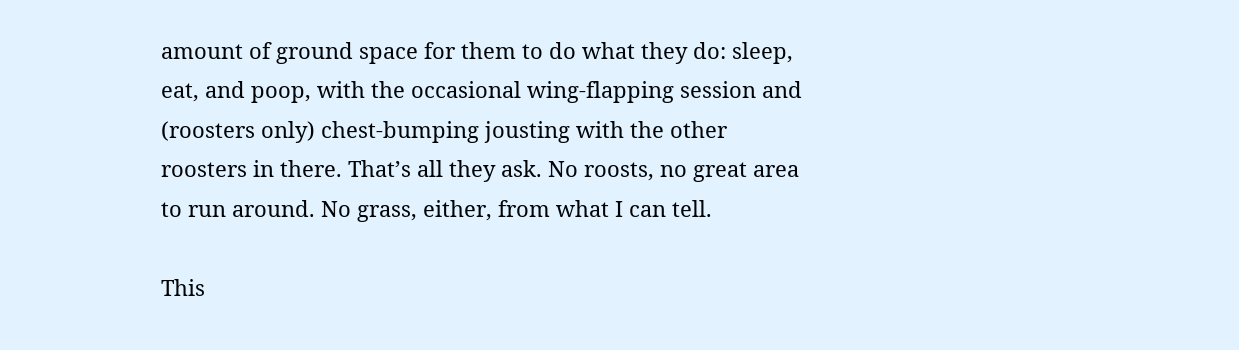amount of ground space for them to do what they do: sleep, eat, and poop, with the occasional wing-flapping session and (roosters only) chest-bumping jousting with the other roosters in there. That’s all they ask. No roosts, no great area to run around. No grass, either, from what I can tell.

This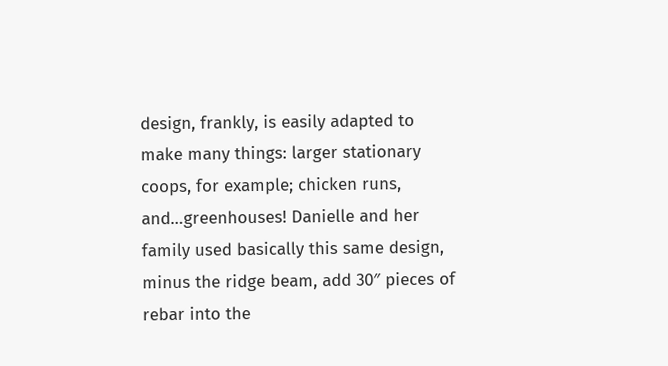design, frankly, is easily adapted to make many things: larger stationary coops, for example; chicken runs, and…greenhouses! Danielle and her family used basically this same design, minus the ridge beam, add 30″ pieces of rebar into the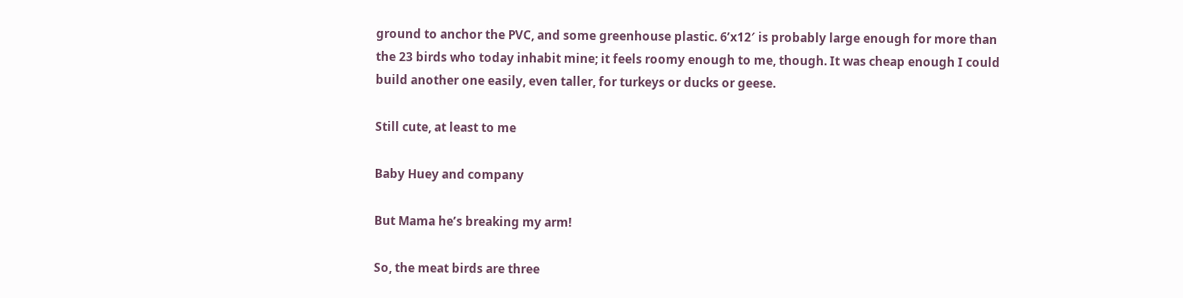ground to anchor the PVC, and some greenhouse plastic. 6’x12′ is probably large enough for more than the 23 birds who today inhabit mine; it feels roomy enough to me, though. It was cheap enough I could build another one easily, even taller, for turkeys or ducks or geese.

Still cute, at least to me

Baby Huey and company

But Mama he’s breaking my arm!

So, the meat birds are three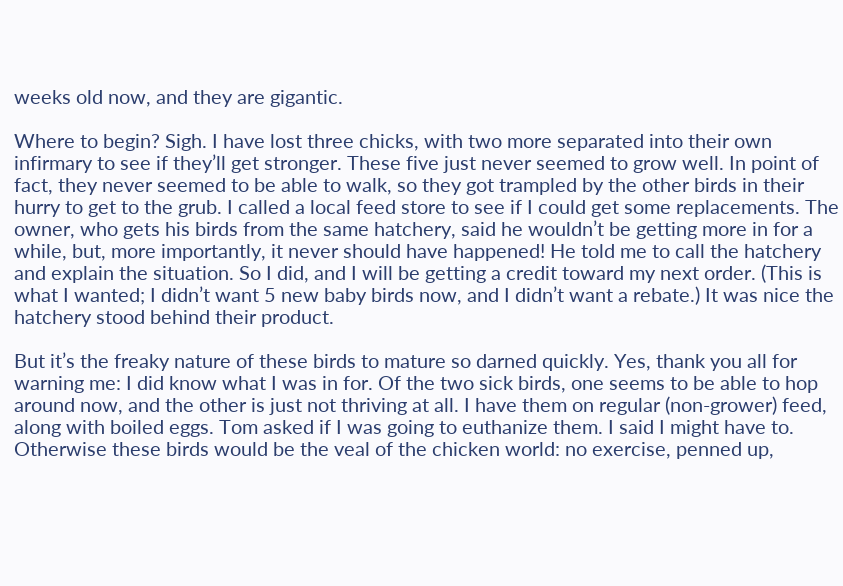weeks old now, and they are gigantic.

Where to begin? Sigh. I have lost three chicks, with two more separated into their own infirmary to see if they’ll get stronger. These five just never seemed to grow well. In point of fact, they never seemed to be able to walk, so they got trampled by the other birds in their hurry to get to the grub. I called a local feed store to see if I could get some replacements. The owner, who gets his birds from the same hatchery, said he wouldn’t be getting more in for a while, but, more importantly, it never should have happened! He told me to call the hatchery and explain the situation. So I did, and I will be getting a credit toward my next order. (This is what I wanted; I didn’t want 5 new baby birds now, and I didn’t want a rebate.) It was nice the hatchery stood behind their product.

But it’s the freaky nature of these birds to mature so darned quickly. Yes, thank you all for warning me: I did know what I was in for. Of the two sick birds, one seems to be able to hop around now, and the other is just not thriving at all. I have them on regular (non-grower) feed, along with boiled eggs. Tom asked if I was going to euthanize them. I said I might have to. Otherwise these birds would be the veal of the chicken world: no exercise, penned up,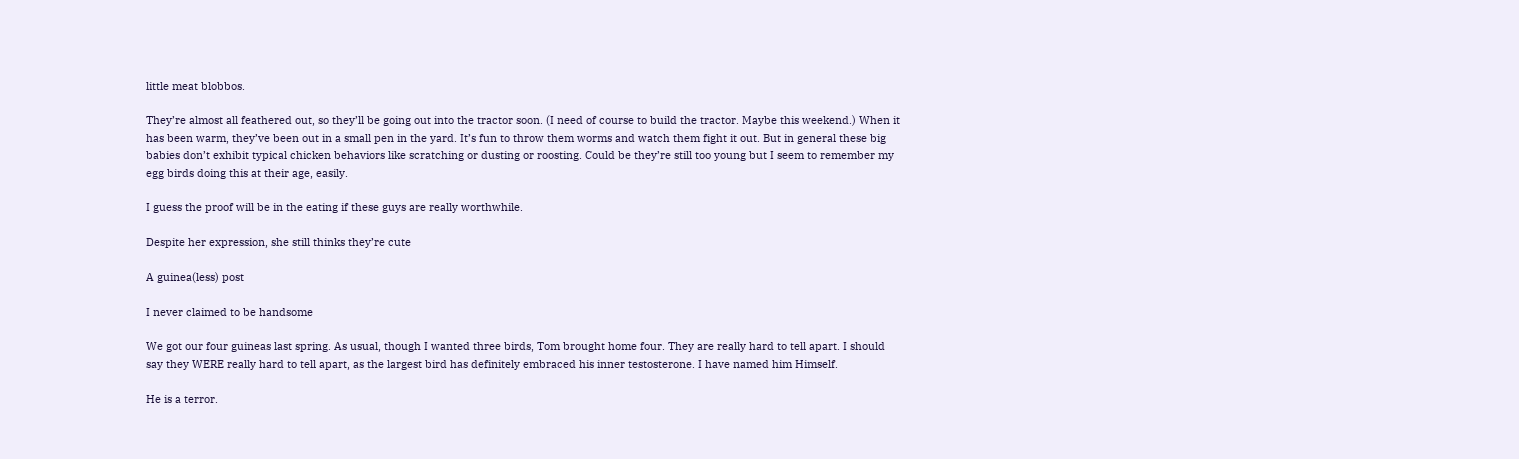little meat blobbos.

They’re almost all feathered out, so they’ll be going out into the tractor soon. (I need of course to build the tractor. Maybe this weekend.) When it has been warm, they’ve been out in a small pen in the yard. It’s fun to throw them worms and watch them fight it out. But in general these big babies don’t exhibit typical chicken behaviors like scratching or dusting or roosting. Could be they’re still too young but I seem to remember my egg birds doing this at their age, easily.

I guess the proof will be in the eating if these guys are really worthwhile.

Despite her expression, she still thinks they’re cute

A guinea(less) post

I never claimed to be handsome

We got our four guineas last spring. As usual, though I wanted three birds, Tom brought home four. They are really hard to tell apart. I should say they WERE really hard to tell apart, as the largest bird has definitely embraced his inner testosterone. I have named him Himself.

He is a terror.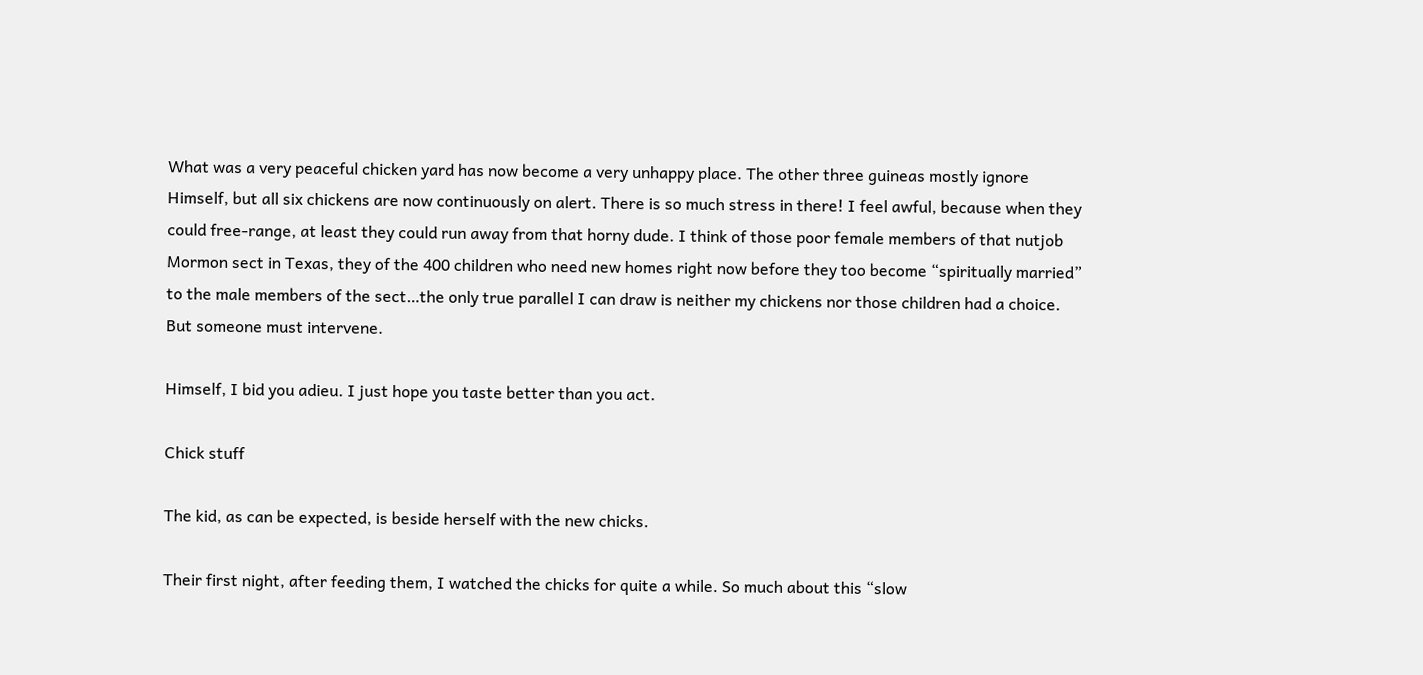What was a very peaceful chicken yard has now become a very unhappy place. The other three guineas mostly ignore Himself, but all six chickens are now continuously on alert. There is so much stress in there! I feel awful, because when they could free-range, at least they could run away from that horny dude. I think of those poor female members of that nutjob Mormon sect in Texas, they of the 400 children who need new homes right now before they too become “spiritually married” to the male members of the sect…the only true parallel I can draw is neither my chickens nor those children had a choice. But someone must intervene.

Himself, I bid you adieu. I just hope you taste better than you act.

Chick stuff

The kid, as can be expected, is beside herself with the new chicks.

Their first night, after feeding them, I watched the chicks for quite a while. So much about this “slow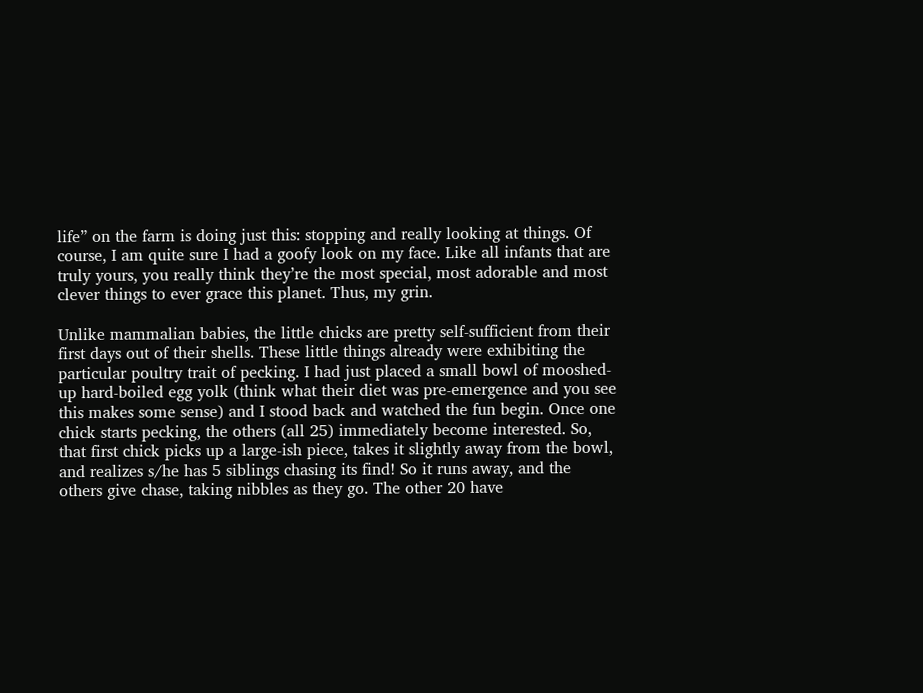life” on the farm is doing just this: stopping and really looking at things. Of course, I am quite sure I had a goofy look on my face. Like all infants that are truly yours, you really think they’re the most special, most adorable and most clever things to ever grace this planet. Thus, my grin.

Unlike mammalian babies, the little chicks are pretty self-sufficient from their first days out of their shells. These little things already were exhibiting the particular poultry trait of pecking. I had just placed a small bowl of mooshed-up hard-boiled egg yolk (think what their diet was pre-emergence and you see this makes some sense) and I stood back and watched the fun begin. Once one chick starts pecking, the others (all 25) immediately become interested. So, that first chick picks up a large-ish piece, takes it slightly away from the bowl, and realizes s/he has 5 siblings chasing its find! So it runs away, and the others give chase, taking nibbles as they go. The other 20 have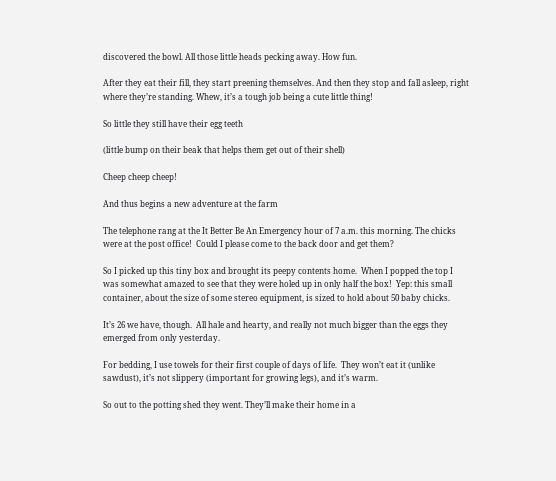discovered the bowl. All those little heads pecking away. How fun.

After they eat their fill, they start preening themselves. And then they stop and fall asleep, right where they’re standing. Whew, it’s a tough job being a cute little thing!

So little they still have their egg teeth

(little bump on their beak that helps them get out of their shell)

Cheep cheep cheep!

And thus begins a new adventure at the farm

The telephone rang at the It Better Be An Emergency hour of 7 a.m. this morning. The chicks were at the post office!  Could I please come to the back door and get them?

So I picked up this tiny box and brought its peepy contents home.  When I popped the top I was somewhat amazed to see that they were holed up in only half the box!  Yep: this small container, about the size of some stereo equipment, is sized to hold about 50 baby chicks.

It’s 26 we have, though.  All hale and hearty, and really not much bigger than the eggs they emerged from only yesterday.

For bedding, I use towels for their first couple of days of life.  They won’t eat it (unlike sawdust), it’s not slippery (important for growing legs), and it’s warm.

So out to the potting shed they went. They’ll make their home in a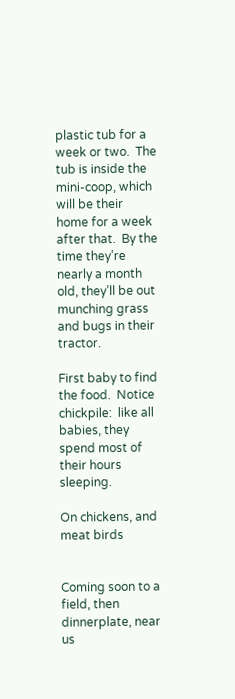plastic tub for a week or two.  The tub is inside the mini-coop, which will be their home for a week after that.  By the time they’re nearly a month old, they’ll be out munching grass and bugs in their tractor.

First baby to find the food.  Notice chickpile:  like all babies, they spend most of their hours sleeping.

On chickens, and meat birds


Coming soon to a field, then dinnerplate, near us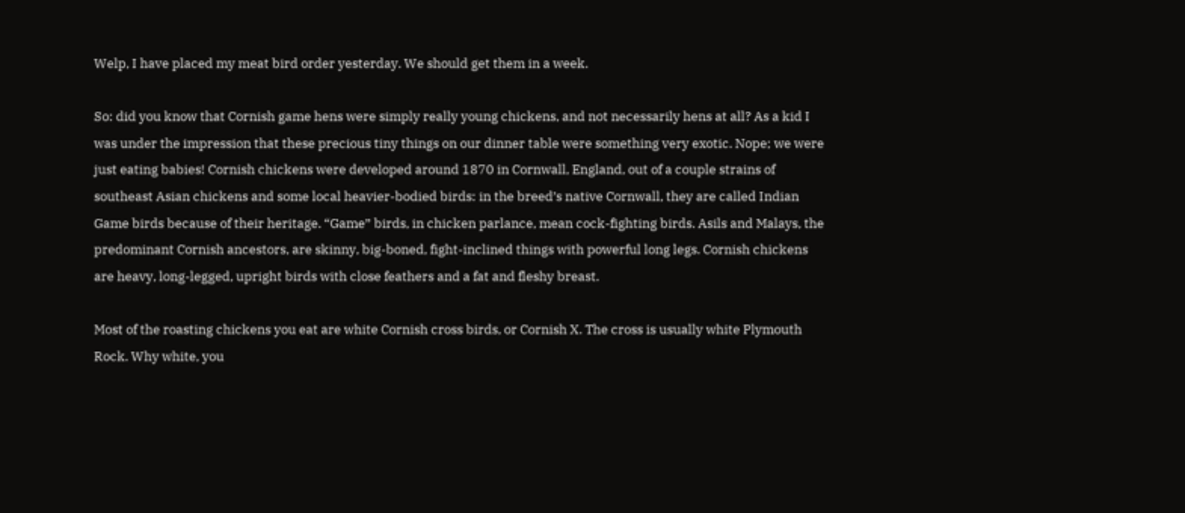Welp, I have placed my meat bird order yesterday. We should get them in a week.

So: did you know that Cornish game hens were simply really young chickens, and not necessarily hens at all? As a kid I was under the impression that these precious tiny things on our dinner table were something very exotic. Nope; we were just eating babies! Cornish chickens were developed around 1870 in Cornwall, England, out of a couple strains of southeast Asian chickens and some local heavier-bodied birds: in the breed’s native Cornwall, they are called Indian Game birds because of their heritage. “Game” birds, in chicken parlance, mean cock-fighting birds. Asils and Malays, the predominant Cornish ancestors, are skinny, big-boned, fight-inclined things with powerful long legs. Cornish chickens are heavy, long-legged, upright birds with close feathers and a fat and fleshy breast.

Most of the roasting chickens you eat are white Cornish cross birds, or Cornish X. The cross is usually white Plymouth Rock. Why white, you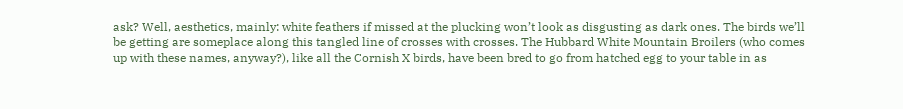ask? Well, aesthetics, mainly: white feathers if missed at the plucking won’t look as disgusting as dark ones. The birds we’ll be getting are someplace along this tangled line of crosses with crosses. The Hubbard White Mountain Broilers (who comes up with these names, anyway?), like all the Cornish X birds, have been bred to go from hatched egg to your table in as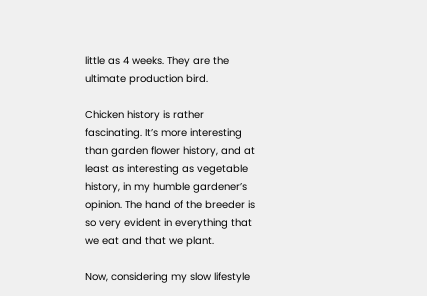little as 4 weeks. They are the ultimate production bird.

Chicken history is rather fascinating. It’s more interesting than garden flower history, and at least as interesting as vegetable history, in my humble gardener’s opinion. The hand of the breeder is so very evident in everything that we eat and that we plant.

Now, considering my slow lifestyle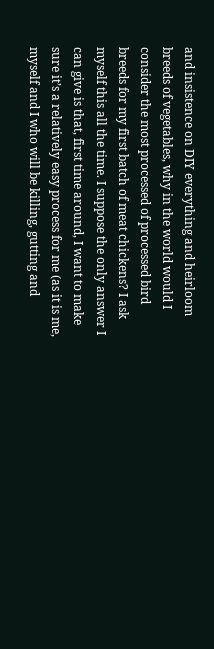and insistence on DIY everything and heirloom breeds of vegetables, why in the world would I consider the most processed of processed bird breeds for my first batch of meat chickens? I ask myself this all the time. I suppose the only answer I can give is that, first time around, I want to make sure it’s a relatively easy process for me (as it is me, myself and I who will be killing, gutting and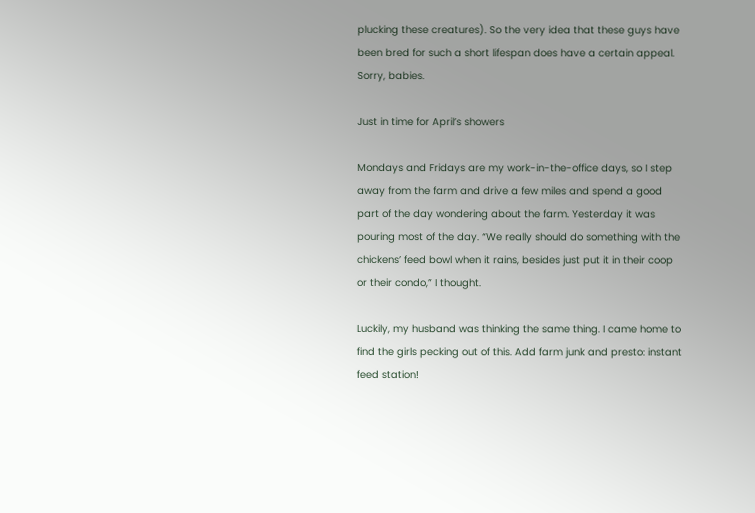plucking these creatures). So the very idea that these guys have been bred for such a short lifespan does have a certain appeal. Sorry, babies.

Just in time for April’s showers

Mondays and Fridays are my work-in-the-office days, so I step away from the farm and drive a few miles and spend a good part of the day wondering about the farm. Yesterday it was pouring most of the day. “We really should do something with the chickens’ feed bowl when it rains, besides just put it in their coop or their condo,” I thought.

Luckily, my husband was thinking the same thing. I came home to find the girls pecking out of this. Add farm junk and presto: instant feed station!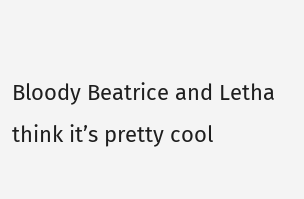Bloody Beatrice and Letha think it’s pretty cool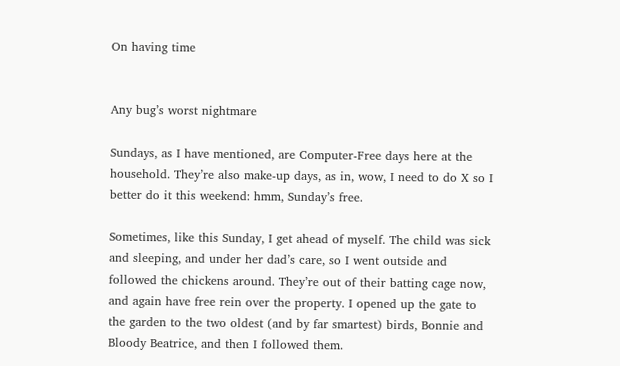On having time


Any bug’s worst nightmare

Sundays, as I have mentioned, are Computer-Free days here at the household. They’re also make-up days, as in, wow, I need to do X so I better do it this weekend: hmm, Sunday’s free.

Sometimes, like this Sunday, I get ahead of myself. The child was sick and sleeping, and under her dad’s care, so I went outside and followed the chickens around. They’re out of their batting cage now, and again have free rein over the property. I opened up the gate to the garden to the two oldest (and by far smartest) birds, Bonnie and Bloody Beatrice, and then I followed them.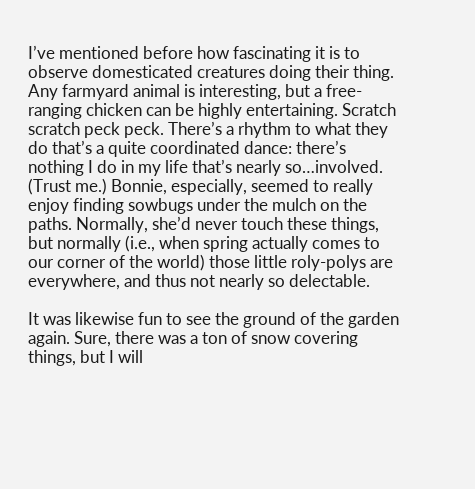I’ve mentioned before how fascinating it is to observe domesticated creatures doing their thing. Any farmyard animal is interesting, but a free-ranging chicken can be highly entertaining. Scratch scratch peck peck. There’s a rhythm to what they do that’s a quite coordinated dance: there’s nothing I do in my life that’s nearly so…involved. (Trust me.) Bonnie, especially, seemed to really enjoy finding sowbugs under the mulch on the paths. Normally, she’d never touch these things, but normally (i.e., when spring actually comes to our corner of the world) those little roly-polys are everywhere, and thus not nearly so delectable.

It was likewise fun to see the ground of the garden again. Sure, there was a ton of snow covering things, but I will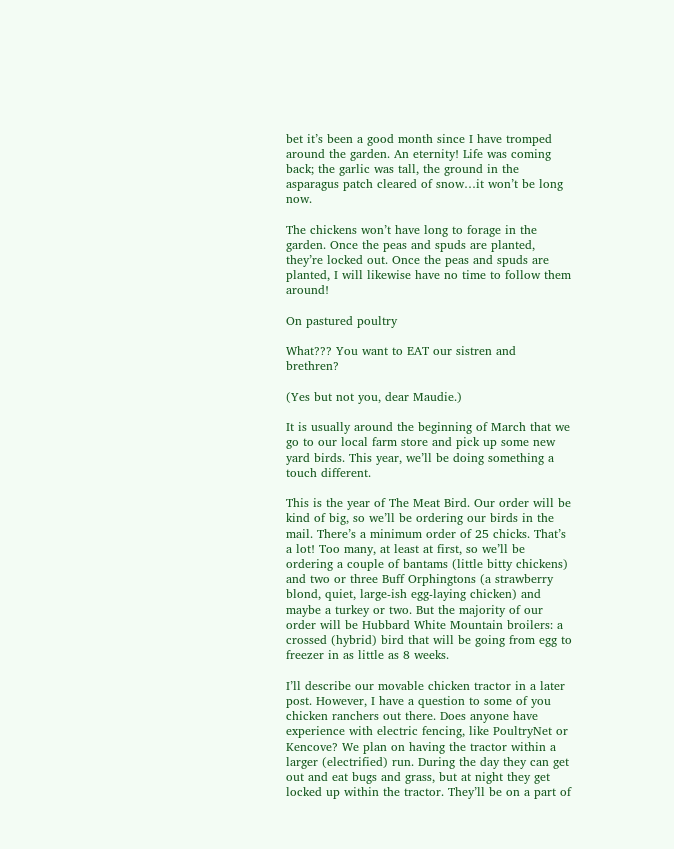bet it’s been a good month since I have tromped around the garden. An eternity! Life was coming back; the garlic was tall, the ground in the asparagus patch cleared of snow…it won’t be long now.

The chickens won’t have long to forage in the garden. Once the peas and spuds are planted, they’re locked out. Once the peas and spuds are planted, I will likewise have no time to follow them around!

On pastured poultry

What??? You want to EAT our sistren and brethren?

(Yes but not you, dear Maudie.)

It is usually around the beginning of March that we go to our local farm store and pick up some new yard birds. This year, we’ll be doing something a touch different.

This is the year of The Meat Bird. Our order will be kind of big, so we’ll be ordering our birds in the mail. There’s a minimum order of 25 chicks. That’s a lot! Too many, at least at first, so we’ll be ordering a couple of bantams (little bitty chickens) and two or three Buff Orphingtons (a strawberry blond, quiet, large-ish egg-laying chicken) and maybe a turkey or two. But the majority of our order will be Hubbard White Mountain broilers: a crossed (hybrid) bird that will be going from egg to freezer in as little as 8 weeks.

I’ll describe our movable chicken tractor in a later post. However, I have a question to some of you chicken ranchers out there. Does anyone have experience with electric fencing, like PoultryNet or Kencove? We plan on having the tractor within a larger (electrified) run. During the day they can get out and eat bugs and grass, but at night they get locked up within the tractor. They’ll be on a part of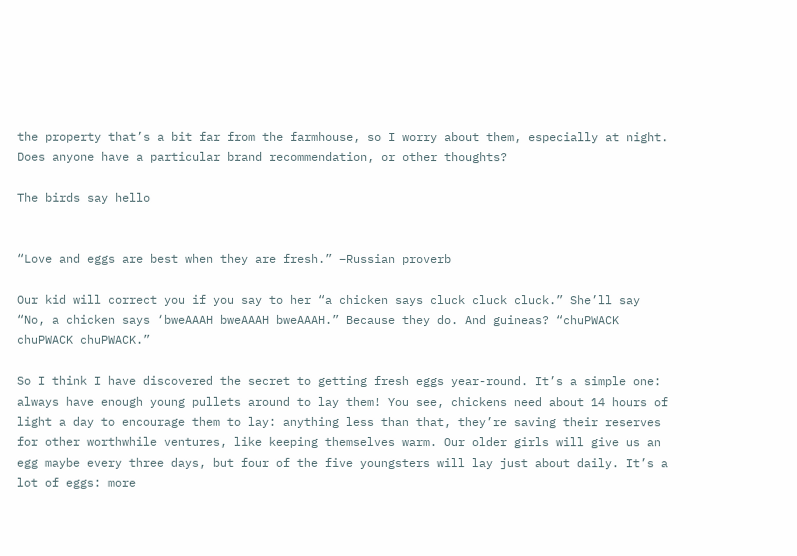the property that’s a bit far from the farmhouse, so I worry about them, especially at night. Does anyone have a particular brand recommendation, or other thoughts?

The birds say hello


“Love and eggs are best when they are fresh.” –Russian proverb

Our kid will correct you if you say to her “a chicken says cluck cluck cluck.” She’ll say “No, a chicken says ‘bweAAAH bweAAAH bweAAAH.” Because they do. And guineas? “chuPWACK chuPWACK chuPWACK.”

So I think I have discovered the secret to getting fresh eggs year-round. It’s a simple one: always have enough young pullets around to lay them! You see, chickens need about 14 hours of light a day to encourage them to lay: anything less than that, they’re saving their reserves for other worthwhile ventures, like keeping themselves warm. Our older girls will give us an egg maybe every three days, but four of the five youngsters will lay just about daily. It’s a lot of eggs: more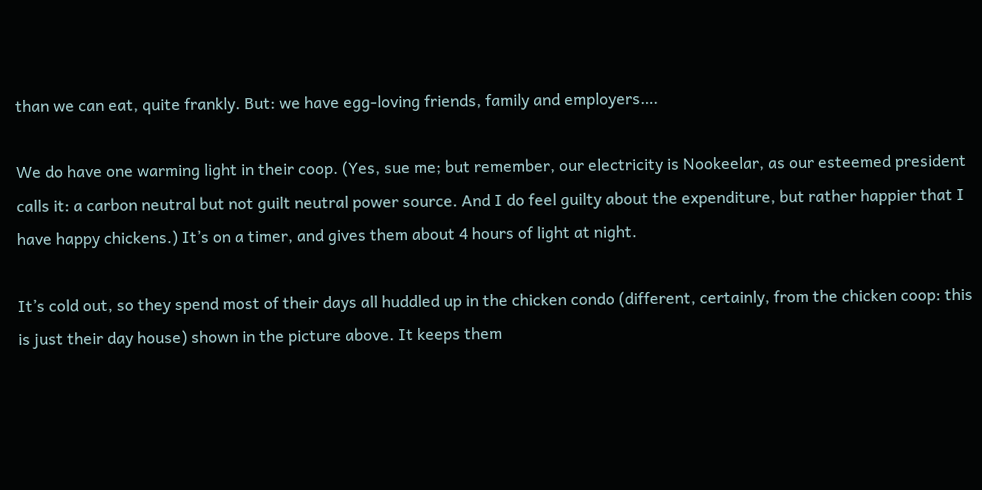than we can eat, quite frankly. But: we have egg-loving friends, family and employers….

We do have one warming light in their coop. (Yes, sue me; but remember, our electricity is Nookeelar, as our esteemed president calls it: a carbon neutral but not guilt neutral power source. And I do feel guilty about the expenditure, but rather happier that I have happy chickens.) It’s on a timer, and gives them about 4 hours of light at night.

It’s cold out, so they spend most of their days all huddled up in the chicken condo (different, certainly, from the chicken coop: this is just their day house) shown in the picture above. It keeps them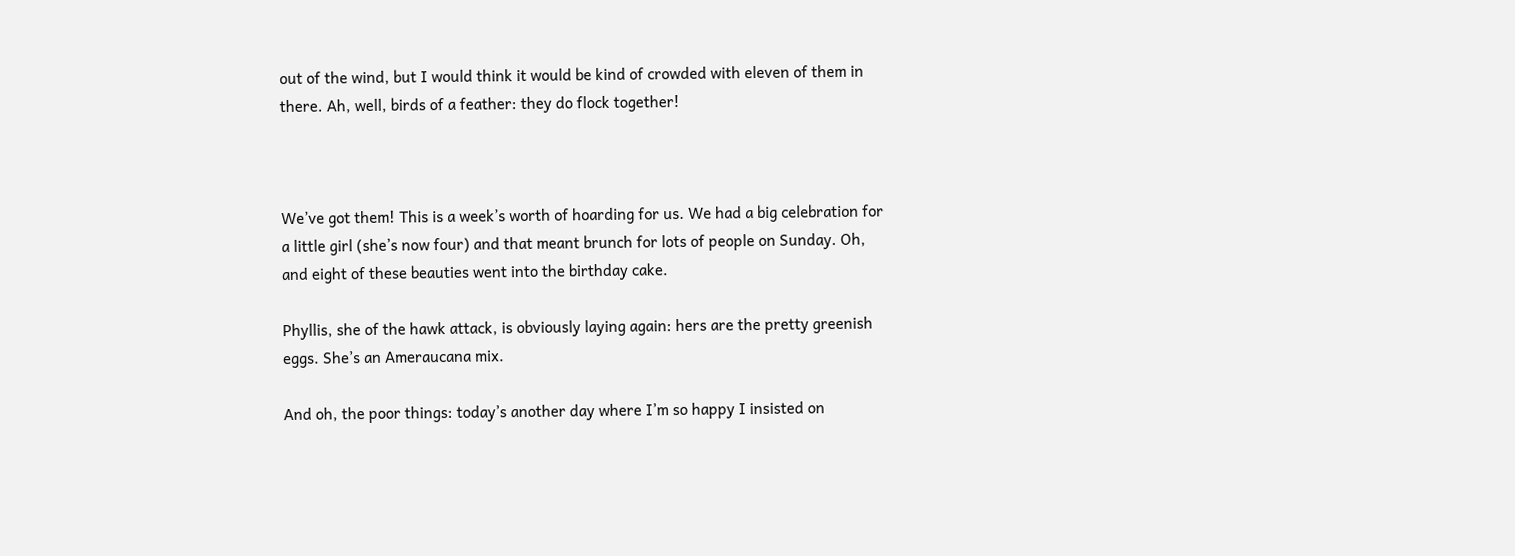out of the wind, but I would think it would be kind of crowded with eleven of them in there. Ah, well, birds of a feather: they do flock together!



We’ve got them! This is a week’s worth of hoarding for us. We had a big celebration for a little girl (she’s now four) and that meant brunch for lots of people on Sunday. Oh, and eight of these beauties went into the birthday cake.

Phyllis, she of the hawk attack, is obviously laying again: hers are the pretty greenish eggs. She’s an Ameraucana mix.

And oh, the poor things: today’s another day where I’m so happy I insisted on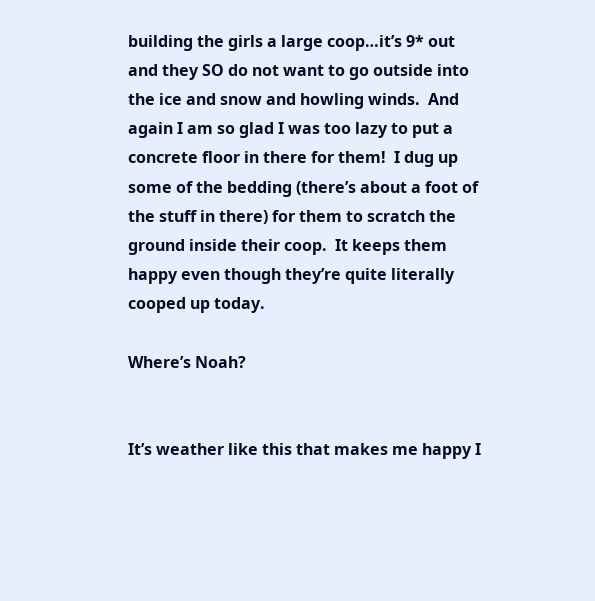building the girls a large coop…it’s 9* out and they SO do not want to go outside into the ice and snow and howling winds.  And again I am so glad I was too lazy to put a concrete floor in there for them!  I dug up some of the bedding (there’s about a foot of the stuff in there) for them to scratch the ground inside their coop.  It keeps them happy even though they’re quite literally cooped up today.

Where’s Noah?


It’s weather like this that makes me happy I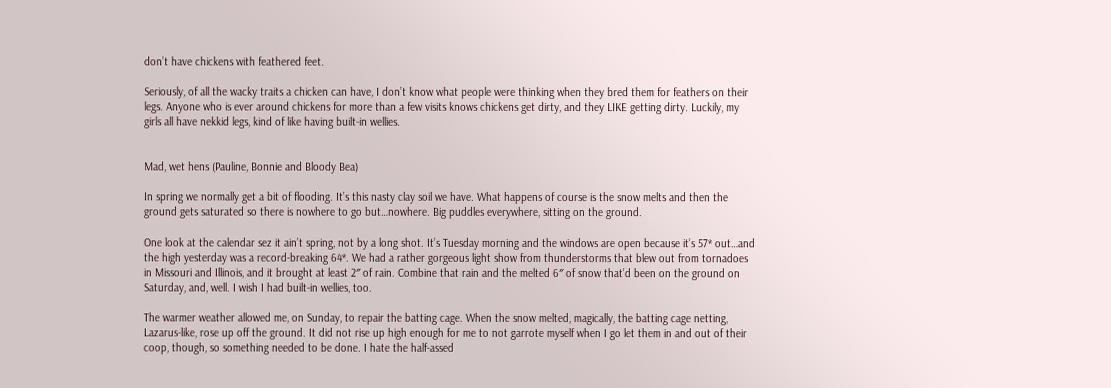don’t have chickens with feathered feet.

Seriously, of all the wacky traits a chicken can have, I don’t know what people were thinking when they bred them for feathers on their legs. Anyone who is ever around chickens for more than a few visits knows chickens get dirty, and they LIKE getting dirty. Luckily, my girls all have nekkid legs, kind of like having built-in wellies.


Mad, wet hens (Pauline, Bonnie and Bloody Bea)

In spring we normally get a bit of flooding. It’s this nasty clay soil we have. What happens of course is the snow melts and then the ground gets saturated so there is nowhere to go but…nowhere. Big puddles everywhere, sitting on the ground.

One look at the calendar sez it ain’t spring, not by a long shot. It’s Tuesday morning and the windows are open because it’s 57* out…and the high yesterday was a record-breaking 64*. We had a rather gorgeous light show from thunderstorms that blew out from tornadoes in Missouri and Illinois, and it brought at least 2″ of rain. Combine that rain and the melted 6″ of snow that’d been on the ground on Saturday, and, well. I wish I had built-in wellies, too.

The warmer weather allowed me, on Sunday, to repair the batting cage. When the snow melted, magically, the batting cage netting, Lazarus-like, rose up off the ground. It did not rise up high enough for me to not garrote myself when I go let them in and out of their coop, though, so something needed to be done. I hate the half-assed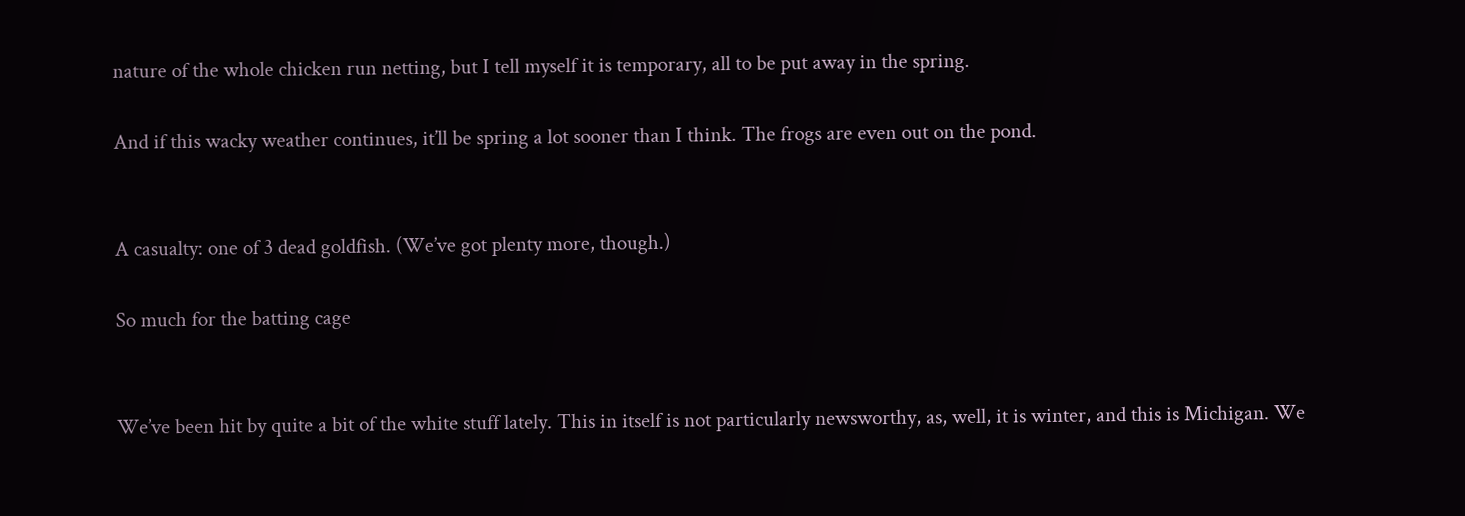nature of the whole chicken run netting, but I tell myself it is temporary, all to be put away in the spring.

And if this wacky weather continues, it’ll be spring a lot sooner than I think. The frogs are even out on the pond.


A casualty: one of 3 dead goldfish. (We’ve got plenty more, though.)

So much for the batting cage


We’ve been hit by quite a bit of the white stuff lately. This in itself is not particularly newsworthy, as, well, it is winter, and this is Michigan. We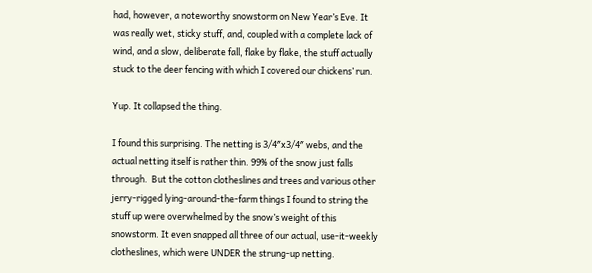had, however, a noteworthy snowstorm on New Year’s Eve. It was really wet, sticky stuff, and, coupled with a complete lack of wind, and a slow, deliberate fall, flake by flake, the stuff actually stuck to the deer fencing with which I covered our chickens’ run.

Yup. It collapsed the thing.

I found this surprising. The netting is 3/4″x3/4″ webs, and the actual netting itself is rather thin. 99% of the snow just falls through.  But the cotton clotheslines and trees and various other jerry-rigged lying-around-the-farm things I found to string the stuff up were overwhelmed by the snow’s weight of this snowstorm. It even snapped all three of our actual, use-it-weekly clotheslines, which were UNDER the strung-up netting.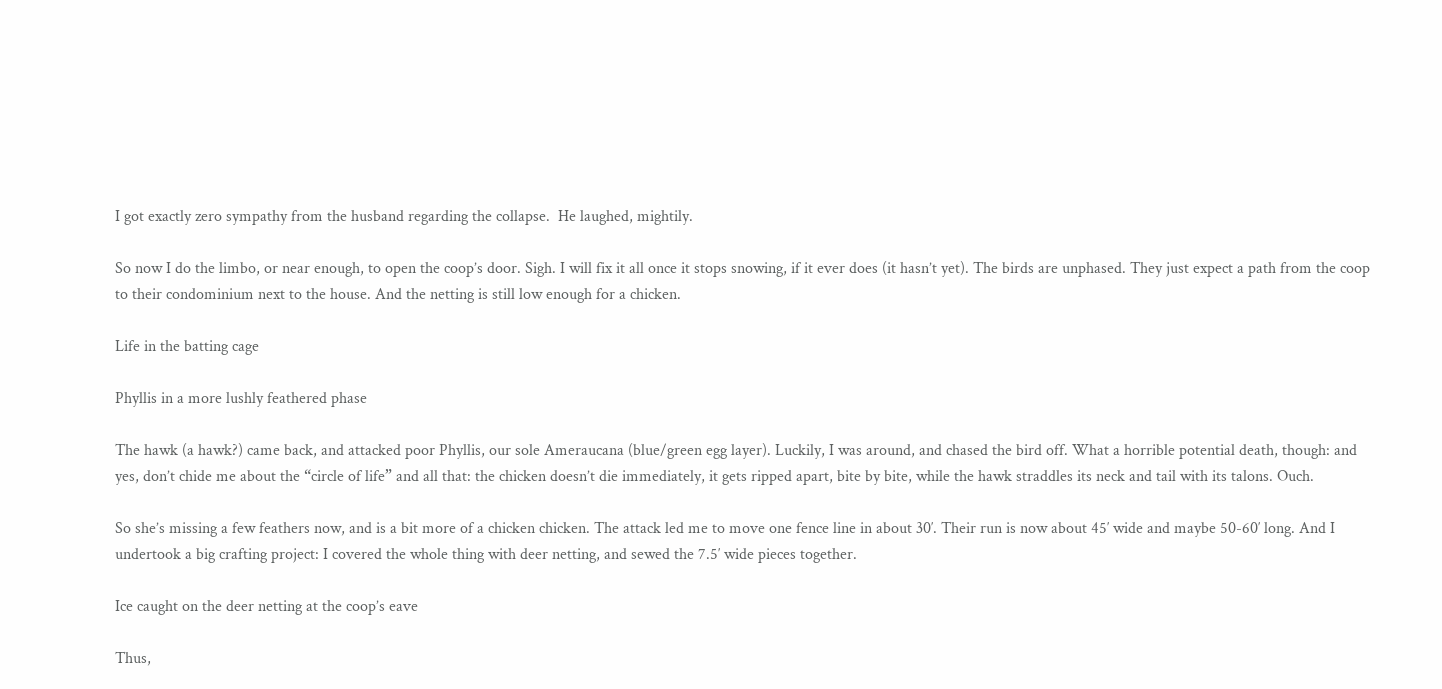I got exactly zero sympathy from the husband regarding the collapse.  He laughed, mightily.

So now I do the limbo, or near enough, to open the coop’s door. Sigh. I will fix it all once it stops snowing, if it ever does (it hasn’t yet). The birds are unphased. They just expect a path from the coop to their condominium next to the house. And the netting is still low enough for a chicken.

Life in the batting cage

Phyllis in a more lushly feathered phase

The hawk (a hawk?) came back, and attacked poor Phyllis, our sole Ameraucana (blue/green egg layer). Luckily, I was around, and chased the bird off. What a horrible potential death, though: and yes, don’t chide me about the “circle of life” and all that: the chicken doesn’t die immediately, it gets ripped apart, bite by bite, while the hawk straddles its neck and tail with its talons. Ouch.

So she’s missing a few feathers now, and is a bit more of a chicken chicken. The attack led me to move one fence line in about 30′. Their run is now about 45′ wide and maybe 50-60′ long. And I undertook a big crafting project: I covered the whole thing with deer netting, and sewed the 7.5′ wide pieces together.

Ice caught on the deer netting at the coop’s eave

Thus,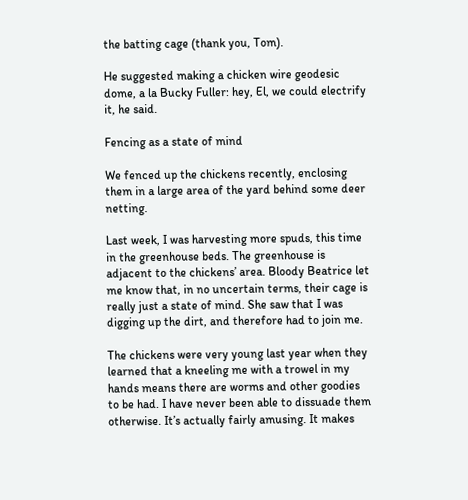the batting cage (thank you, Tom).

He suggested making a chicken wire geodesic dome, a la Bucky Fuller: hey, El, we could electrify it, he said.

Fencing as a state of mind

We fenced up the chickens recently, enclosing them in a large area of the yard behind some deer netting.

Last week, I was harvesting more spuds, this time in the greenhouse beds. The greenhouse is adjacent to the chickens’ area. Bloody Beatrice let me know that, in no uncertain terms, their cage is really just a state of mind. She saw that I was digging up the dirt, and therefore had to join me.

The chickens were very young last year when they learned that a kneeling me with a trowel in my hands means there are worms and other goodies to be had. I have never been able to dissuade them otherwise. It’s actually fairly amusing. It makes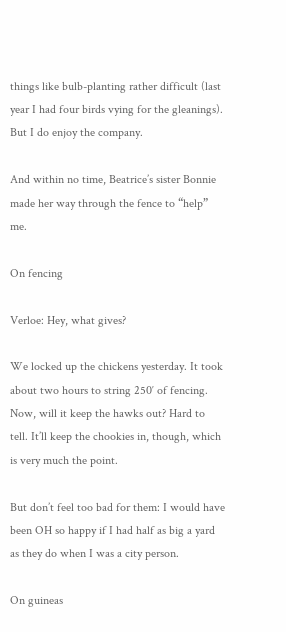things like bulb-planting rather difficult (last year I had four birds vying for the gleanings). But I do enjoy the company.

And within no time, Beatrice’s sister Bonnie made her way through the fence to “help” me.

On fencing

Verloe: Hey, what gives?

We locked up the chickens yesterday. It took about two hours to string 250′ of fencing. Now, will it keep the hawks out? Hard to tell. It’ll keep the chookies in, though, which is very much the point.

But don’t feel too bad for them: I would have been OH so happy if I had half as big a yard as they do when I was a city person.

On guineas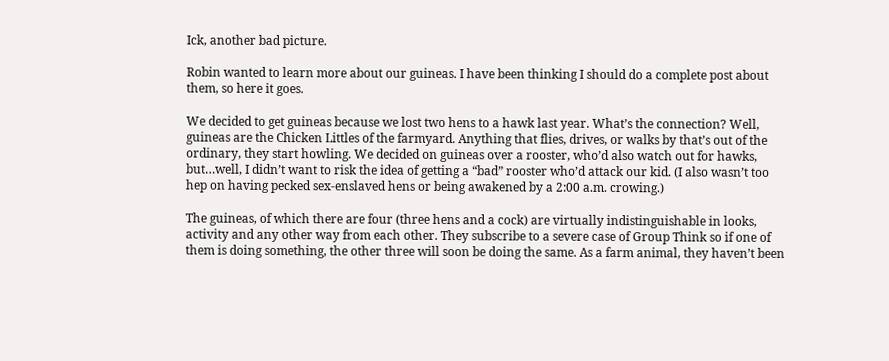Ick, another bad picture.

Robin wanted to learn more about our guineas. I have been thinking I should do a complete post about them, so here it goes.

We decided to get guineas because we lost two hens to a hawk last year. What’s the connection? Well, guineas are the Chicken Littles of the farmyard. Anything that flies, drives, or walks by that’s out of the ordinary, they start howling. We decided on guineas over a rooster, who’d also watch out for hawks, but…well, I didn’t want to risk the idea of getting a “bad” rooster who’d attack our kid. (I also wasn’t too hep on having pecked sex-enslaved hens or being awakened by a 2:00 a.m. crowing.)

The guineas, of which there are four (three hens and a cock) are virtually indistinguishable in looks, activity and any other way from each other. They subscribe to a severe case of Group Think so if one of them is doing something, the other three will soon be doing the same. As a farm animal, they haven’t been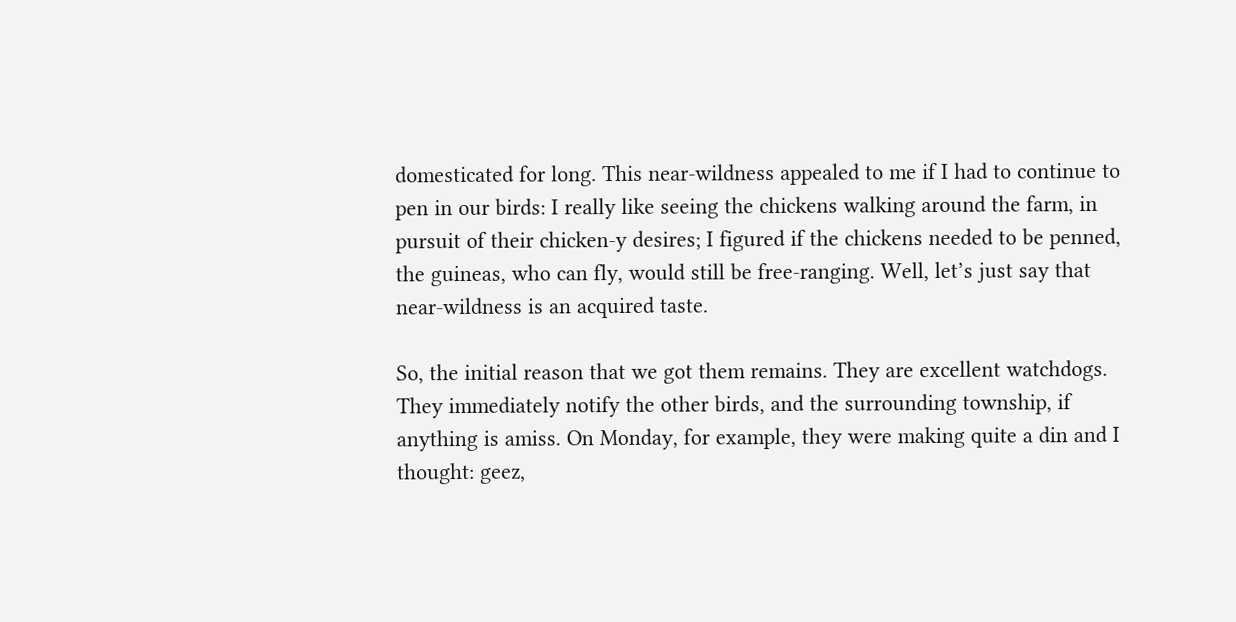domesticated for long. This near-wildness appealed to me if I had to continue to pen in our birds: I really like seeing the chickens walking around the farm, in pursuit of their chicken-y desires; I figured if the chickens needed to be penned, the guineas, who can fly, would still be free-ranging. Well, let’s just say that near-wildness is an acquired taste.

So, the initial reason that we got them remains. They are excellent watchdogs. They immediately notify the other birds, and the surrounding township, if anything is amiss. On Monday, for example, they were making quite a din and I thought: geez,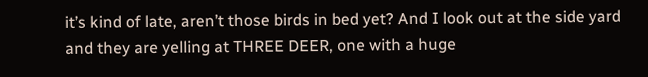it’s kind of late, aren’t those birds in bed yet? And I look out at the side yard and they are yelling at THREE DEER, one with a huge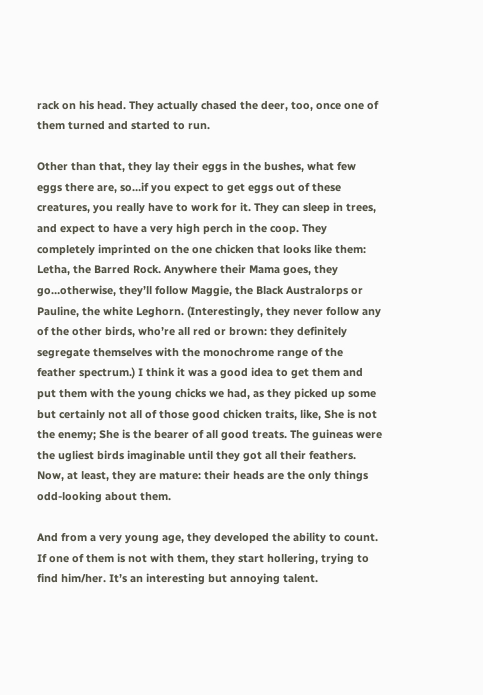rack on his head. They actually chased the deer, too, once one of them turned and started to run.

Other than that, they lay their eggs in the bushes, what few eggs there are, so…if you expect to get eggs out of these creatures, you really have to work for it. They can sleep in trees, and expect to have a very high perch in the coop. They completely imprinted on the one chicken that looks like them: Letha, the Barred Rock. Anywhere their Mama goes, they go…otherwise, they’ll follow Maggie, the Black Australorps or Pauline, the white Leghorn. (Interestingly, they never follow any of the other birds, who’re all red or brown: they definitely segregate themselves with the monochrome range of the feather spectrum.) I think it was a good idea to get them and put them with the young chicks we had, as they picked up some but certainly not all of those good chicken traits, like, She is not the enemy; She is the bearer of all good treats. The guineas were the ugliest birds imaginable until they got all their feathers. Now, at least, they are mature: their heads are the only things odd-looking about them.

And from a very young age, they developed the ability to count. If one of them is not with them, they start hollering, trying to find him/her. It’s an interesting but annoying talent.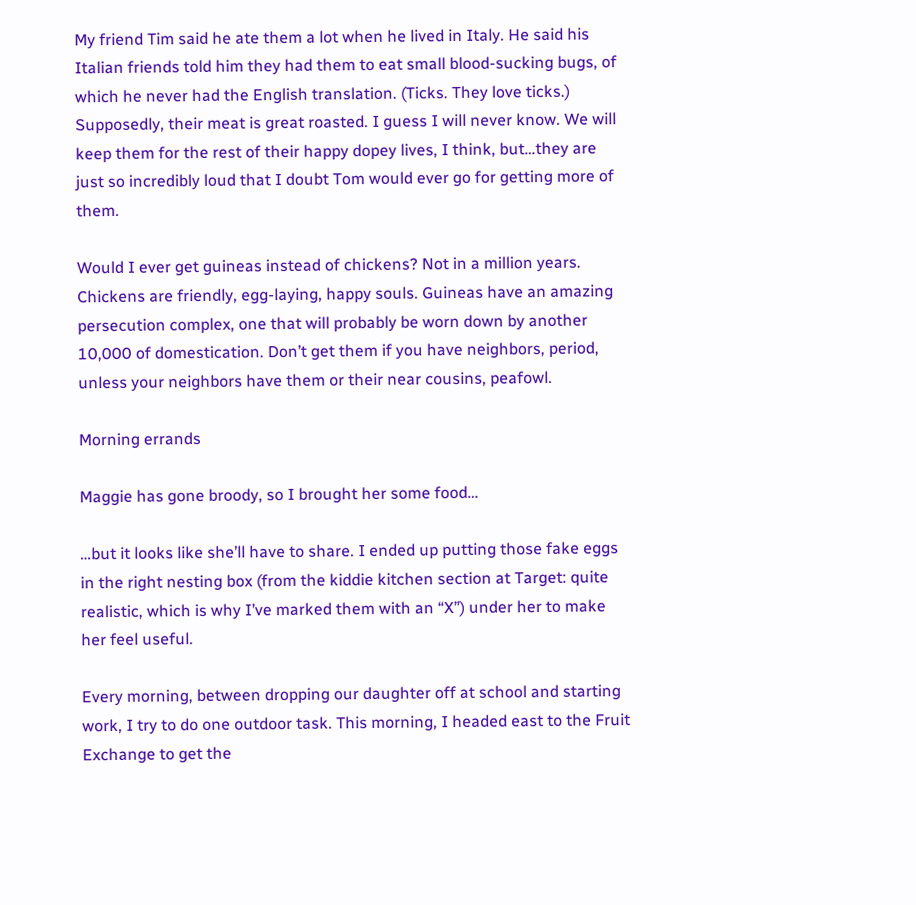My friend Tim said he ate them a lot when he lived in Italy. He said his Italian friends told him they had them to eat small blood-sucking bugs, of which he never had the English translation. (Ticks. They love ticks.) Supposedly, their meat is great roasted. I guess I will never know. We will keep them for the rest of their happy dopey lives, I think, but…they are just so incredibly loud that I doubt Tom would ever go for getting more of them.

Would I ever get guineas instead of chickens? Not in a million years. Chickens are friendly, egg-laying, happy souls. Guineas have an amazing persecution complex, one that will probably be worn down by another 10,000 of domestication. Don’t get them if you have neighbors, period, unless your neighbors have them or their near cousins, peafowl.

Morning errands

Maggie has gone broody, so I brought her some food…

…but it looks like she’ll have to share. I ended up putting those fake eggs in the right nesting box (from the kiddie kitchen section at Target: quite realistic, which is why I’ve marked them with an “X”) under her to make her feel useful.

Every morning, between dropping our daughter off at school and starting work, I try to do one outdoor task. This morning, I headed east to the Fruit Exchange to get the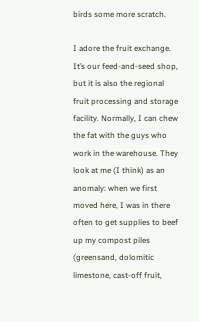birds some more scratch.

I adore the fruit exchange. It’s our feed-and-seed shop, but it is also the regional fruit processing and storage facility. Normally, I can chew the fat with the guys who work in the warehouse. They look at me (I think) as an anomaly: when we first moved here, I was in there often to get supplies to beef up my compost piles (greensand, dolomitic limestone, cast-off fruit,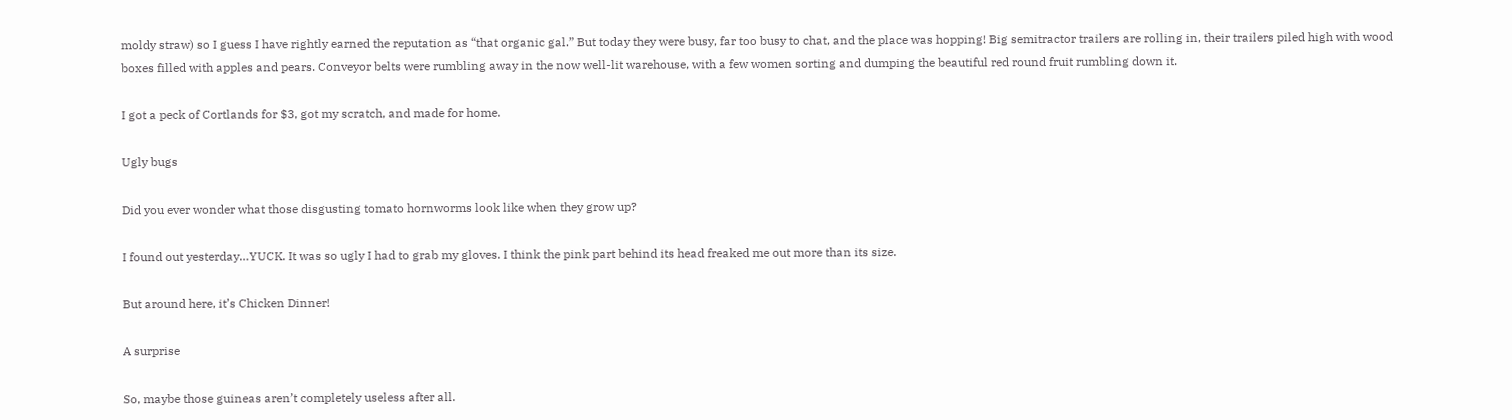moldy straw) so I guess I have rightly earned the reputation as “that organic gal.” But today they were busy, far too busy to chat, and the place was hopping! Big semitractor trailers are rolling in, their trailers piled high with wood boxes filled with apples and pears. Conveyor belts were rumbling away in the now well-lit warehouse, with a few women sorting and dumping the beautiful red round fruit rumbling down it.

I got a peck of Cortlands for $3, got my scratch, and made for home.

Ugly bugs

Did you ever wonder what those disgusting tomato hornworms look like when they grow up?

I found out yesterday…YUCK. It was so ugly I had to grab my gloves. I think the pink part behind its head freaked me out more than its size.

But around here, it’s Chicken Dinner!

A surprise

So, maybe those guineas aren’t completely useless after all.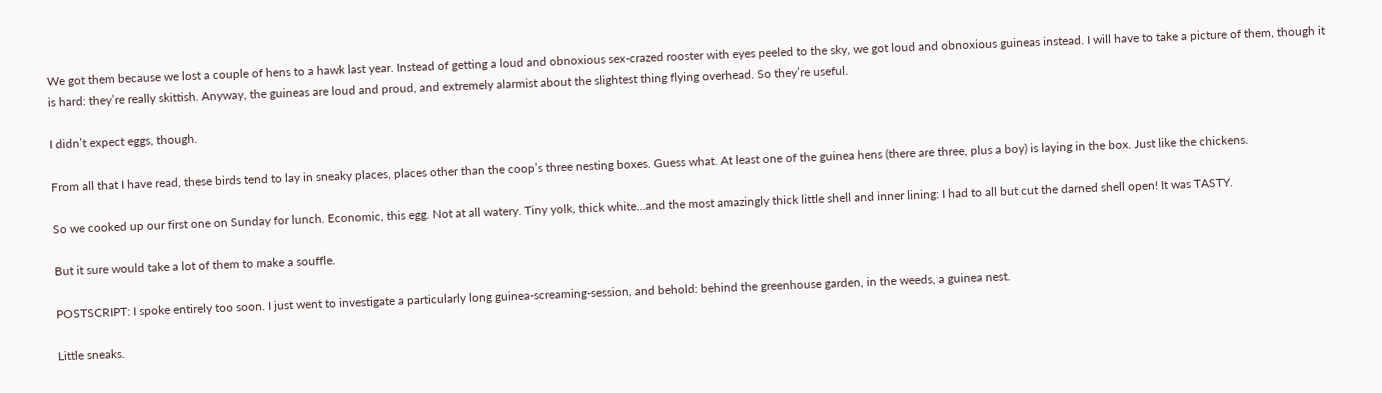We got them because we lost a couple of hens to a hawk last year. Instead of getting a loud and obnoxious sex-crazed rooster with eyes peeled to the sky, we got loud and obnoxious guineas instead. I will have to take a picture of them, though it is hard: they’re really skittish. Anyway, the guineas are loud and proud, and extremely alarmist about the slightest thing flying overhead. So they’re useful.

I didn’t expect eggs, though.

From all that I have read, these birds tend to lay in sneaky places, places other than the coop’s three nesting boxes. Guess what. At least one of the guinea hens (there are three, plus a boy) is laying in the box. Just like the chickens.

So we cooked up our first one on Sunday for lunch. Economic, this egg. Not at all watery. Tiny yolk, thick white…and the most amazingly thick little shell and inner lining: I had to all but cut the darned shell open! It was TASTY.

But it sure would take a lot of them to make a souffle.

POSTSCRIPT: I spoke entirely too soon. I just went to investigate a particularly long guinea-screaming-session, and behold: behind the greenhouse garden, in the weeds, a guinea nest.

Little sneaks.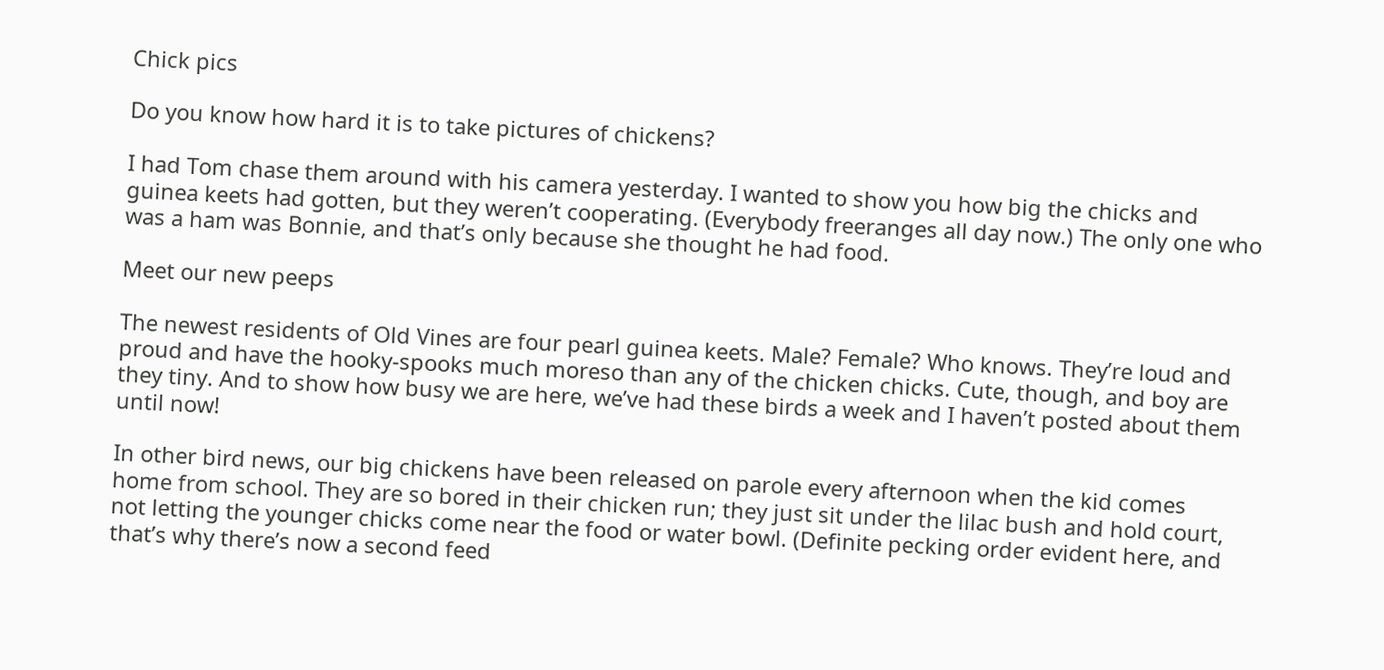Chick pics

Do you know how hard it is to take pictures of chickens?

I had Tom chase them around with his camera yesterday. I wanted to show you how big the chicks and guinea keets had gotten, but they weren’t cooperating. (Everybody freeranges all day now.) The only one who was a ham was Bonnie, and that’s only because she thought he had food.

Meet our new peeps

The newest residents of Old Vines are four pearl guinea keets. Male? Female? Who knows. They’re loud and proud and have the hooky-spooks much moreso than any of the chicken chicks. Cute, though, and boy are they tiny. And to show how busy we are here, we’ve had these birds a week and I haven’t posted about them until now!

In other bird news, our big chickens have been released on parole every afternoon when the kid comes home from school. They are so bored in their chicken run; they just sit under the lilac bush and hold court, not letting the younger chicks come near the food or water bowl. (Definite pecking order evident here, and that’s why there’s now a second feed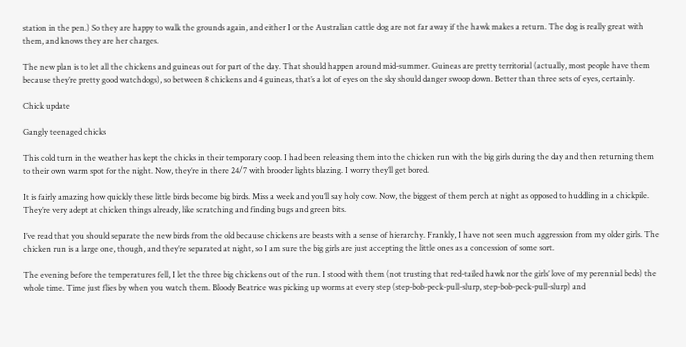station in the pen.) So they are happy to walk the grounds again, and either I or the Australian cattle dog are not far away if the hawk makes a return. The dog is really great with them, and knows they are her charges.

The new plan is to let all the chickens and guineas out for part of the day. That should happen around mid-summer. Guineas are pretty territorial (actually, most people have them because they’re pretty good watchdogs), so between 8 chickens and 4 guineas, that’s a lot of eyes on the sky should danger swoop down. Better than three sets of eyes, certainly.

Chick update

Gangly teenaged chicks

This cold turn in the weather has kept the chicks in their temporary coop. I had been releasing them into the chicken run with the big girls during the day and then returning them to their own warm spot for the night. Now, they’re in there 24/7 with brooder lights blazing. I worry they’ll get bored.

It is fairly amazing how quickly these little birds become big birds. Miss a week and you’ll say holy cow. Now, the biggest of them perch at night as opposed to huddling in a chickpile. They’re very adept at chicken things already, like scratching and finding bugs and green bits.

I’ve read that you should separate the new birds from the old because chickens are beasts with a sense of hierarchy. Frankly, I have not seen much aggression from my older girls. The chicken run is a large one, though, and they’re separated at night, so I am sure the big girls are just accepting the little ones as a concession of some sort.

The evening before the temperatures fell, I let the three big chickens out of the run. I stood with them (not trusting that red-tailed hawk nor the girls’ love of my perennial beds) the whole time. Time just flies by when you watch them. Bloody Beatrice was picking up worms at every step (step-bob-peck-pull-slurp, step-bob-peck-pull-slurp) and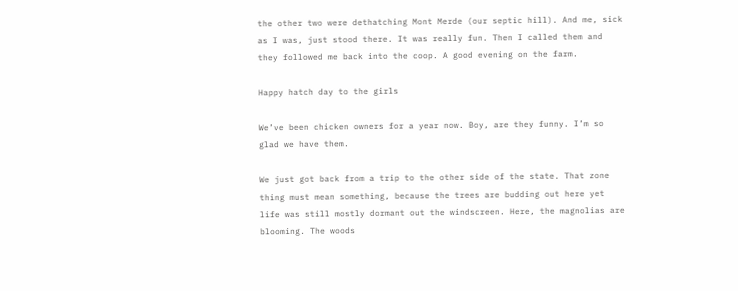the other two were dethatching Mont Merde (our septic hill). And me, sick as I was, just stood there. It was really fun. Then I called them and they followed me back into the coop. A good evening on the farm.

Happy hatch day to the girls

We’ve been chicken owners for a year now. Boy, are they funny. I’m so glad we have them.

We just got back from a trip to the other side of the state. That zone thing must mean something, because the trees are budding out here yet life was still mostly dormant out the windscreen. Here, the magnolias are blooming. The woods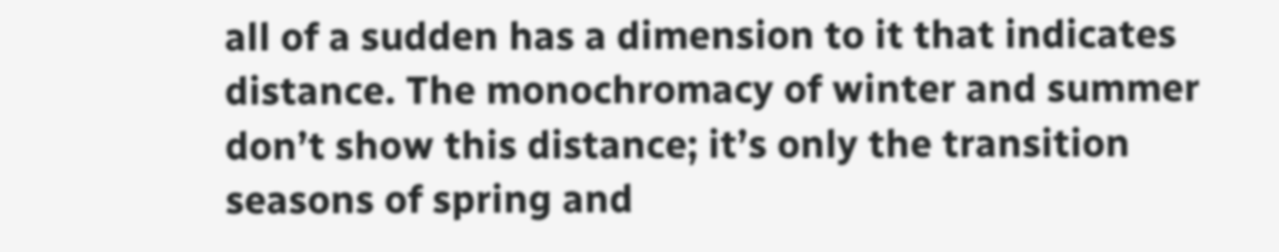all of a sudden has a dimension to it that indicates distance. The monochromacy of winter and summer don’t show this distance; it’s only the transition seasons of spring and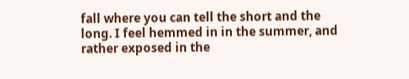fall where you can tell the short and the long. I feel hemmed in in the summer, and rather exposed in the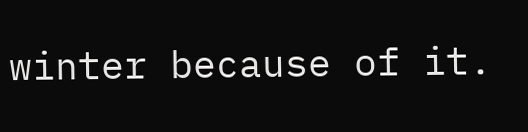winter because of it.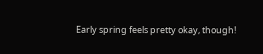Early spring feels pretty okay, though!